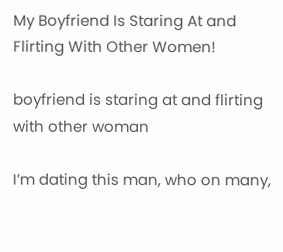My Boyfriend Is Staring At and Flirting With Other Women!

boyfriend is staring at and flirting with other woman

I’m dating this man, who on many,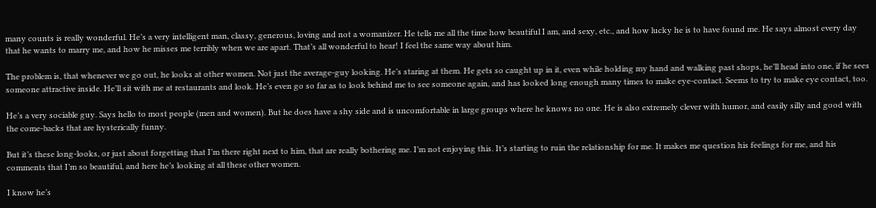many counts is really wonderful. He’s a very intelligent man, classy, generous, loving and not a womanizer. He tells me all the time how beautiful I am, and sexy, etc., and how lucky he is to have found me. He says almost every day that he wants to marry me, and how he misses me terribly when we are apart. That’s all wonderful to hear! I feel the same way about him.

The problem is, that whenever we go out, he looks at other women. Not just the average-guy looking. He’s staring at them. He gets so caught up in it, even while holding my hand and walking past shops, he’ll head into one, if he sees someone attractive inside. He’ll sit with me at restaurants and look. He’s even go so far as to look behind me to see someone again, and has looked long enough many times to make eye-contact. Seems to try to make eye contact, too.

He’s a very sociable guy. Says hello to most people (men and women). But he does have a shy side and is uncomfortable in large groups where he knows no one. He is also extremely clever with humor, and easily silly and good with the come-backs that are hysterically funny.

But it’s these long-looks, or just about forgetting that I’m there right next to him, that are really bothering me. I’m not enjoying this. It’s starting to ruin the relationship for me. It makes me question his feelings for me, and his comments that I’m so beautiful, and here he’s looking at all these other women.

I know he’s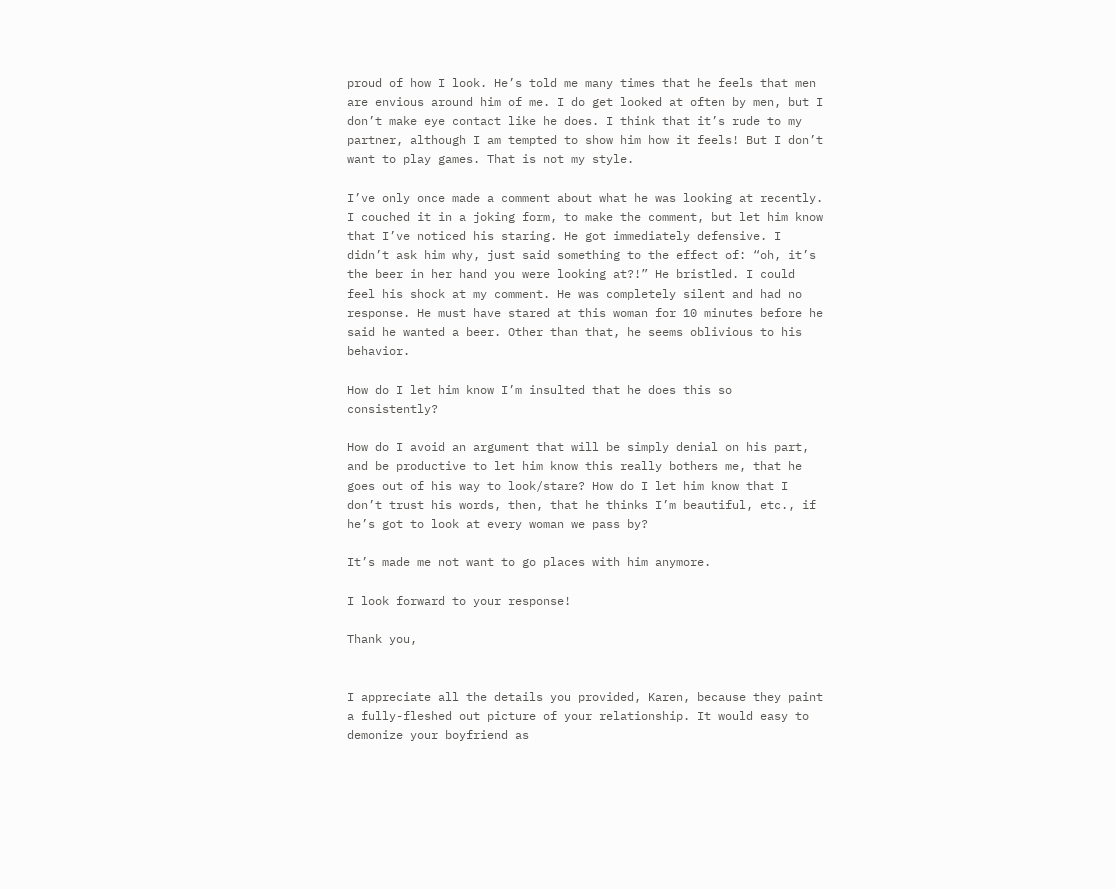proud of how I look. He’s told me many times that he feels that men are envious around him of me. I do get looked at often by men, but I don’t make eye contact like he does. I think that it’s rude to my partner, although I am tempted to show him how it feels! But I don’t want to play games. That is not my style.

I’ve only once made a comment about what he was looking at recently. I couched it in a joking form, to make the comment, but let him know that I’ve noticed his staring. He got immediately defensive. I didn’t ask him why, just said something to the effect of: “oh, it’s the beer in her hand you were looking at?!” He bristled. I could feel his shock at my comment. He was completely silent and had no response. He must have stared at this woman for 10 minutes before he said he wanted a beer. Other than that, he seems oblivious to his behavior.

How do I let him know I’m insulted that he does this so consistently?

How do I avoid an argument that will be simply denial on his part, and be productive to let him know this really bothers me, that he goes out of his way to look/stare? How do I let him know that I don’t trust his words, then, that he thinks I’m beautiful, etc., if he’s got to look at every woman we pass by?

It’s made me not want to go places with him anymore.

I look forward to your response!

Thank you,


I appreciate all the details you provided, Karen, because they paint a fully-fleshed out picture of your relationship. It would easy to demonize your boyfriend as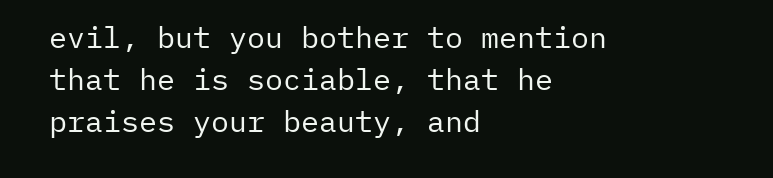evil, but you bother to mention that he is sociable, that he praises your beauty, and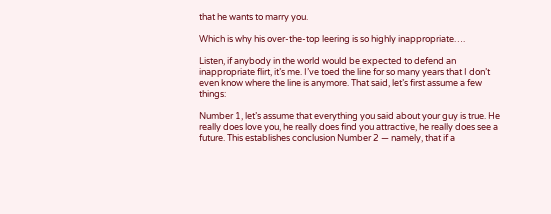that he wants to marry you.

Which is why his over-the-top leering is so highly inappropriate….

Listen, if anybody in the world would be expected to defend an inappropriate flirt, it’s me. I’ve toed the line for so many years that I don’t even know where the line is anymore. That said, let’s first assume a few things:

Number 1, let’s assume that everything you said about your guy is true. He really does love you, he really does find you attractive, he really does see a future. This establishes conclusion Number 2 — namely, that if a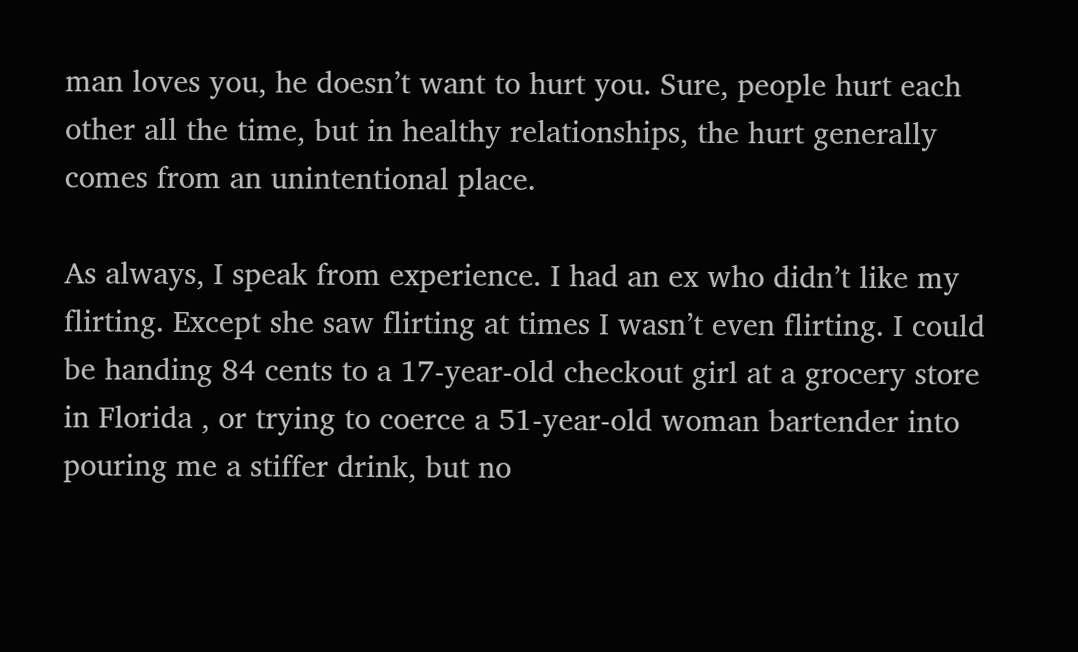man loves you, he doesn’t want to hurt you. Sure, people hurt each other all the time, but in healthy relationships, the hurt generally comes from an unintentional place.

As always, I speak from experience. I had an ex who didn’t like my flirting. Except she saw flirting at times I wasn’t even flirting. I could be handing 84 cents to a 17-year-old checkout girl at a grocery store in Florida , or trying to coerce a 51-year-old woman bartender into pouring me a stiffer drink, but no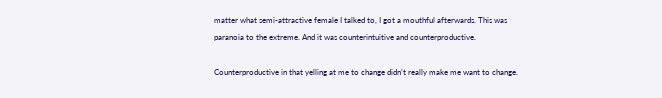matter what semi-attractive female I talked to, I got a mouthful afterwards. This was paranoia to the extreme. And it was counterintuitive and counterproductive.

Counterproductive in that yelling at me to change didn’t really make me want to change.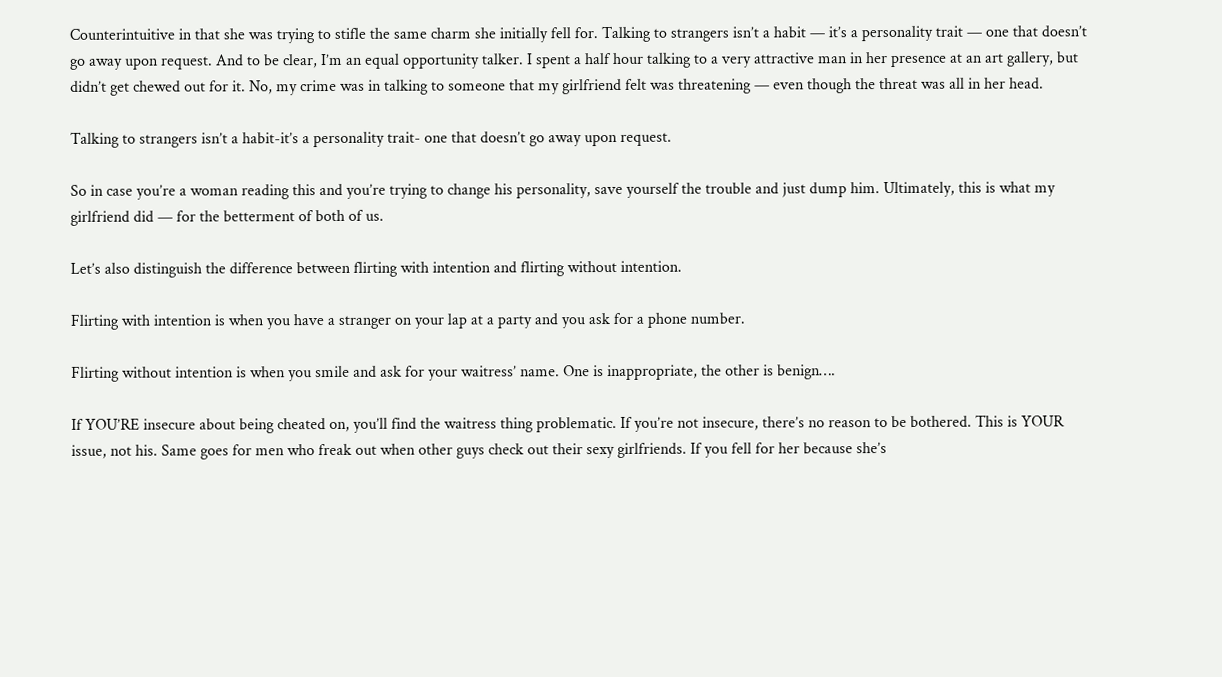Counterintuitive in that she was trying to stifle the same charm she initially fell for. Talking to strangers isn’t a habit — it’s a personality trait — one that doesn’t go away upon request. And to be clear, I’m an equal opportunity talker. I spent a half hour talking to a very attractive man in her presence at an art gallery, but didn’t get chewed out for it. No, my crime was in talking to someone that my girlfriend felt was threatening — even though the threat was all in her head.

Talking to strangers isn’t a habit-it’s a personality trait- one that doesn’t go away upon request.

So in case you’re a woman reading this and you’re trying to change his personality, save yourself the trouble and just dump him. Ultimately, this is what my girlfriend did — for the betterment of both of us.

Let’s also distinguish the difference between flirting with intention and flirting without intention.

Flirting with intention is when you have a stranger on your lap at a party and you ask for a phone number.

Flirting without intention is when you smile and ask for your waitress’ name. One is inappropriate, the other is benign….

If YOU’RE insecure about being cheated on, you’ll find the waitress thing problematic. If you’re not insecure, there’s no reason to be bothered. This is YOUR issue, not his. Same goes for men who freak out when other guys check out their sexy girlfriends. If you fell for her because she’s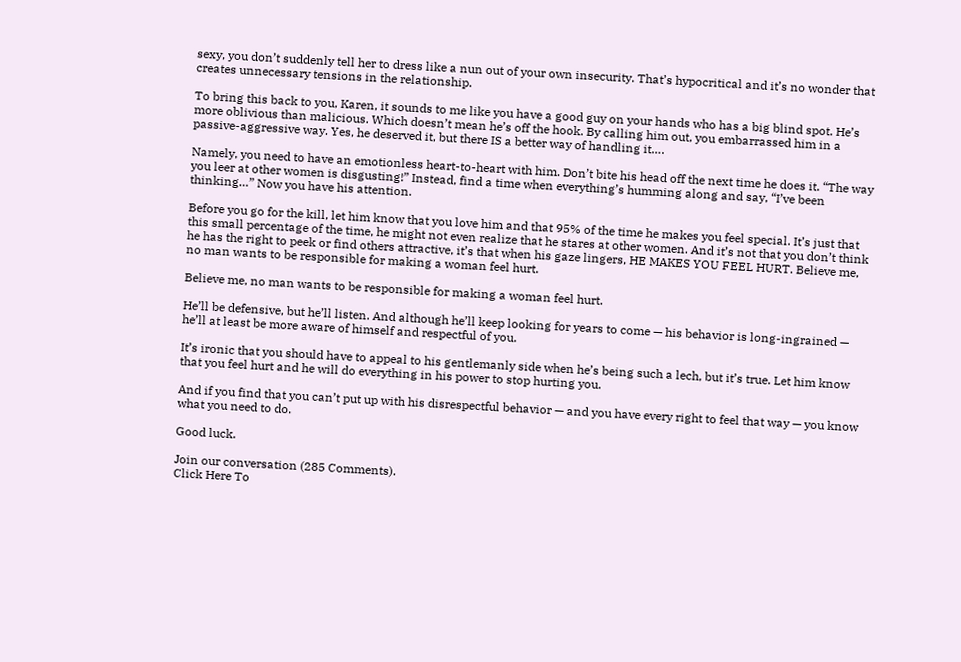sexy, you don’t suddenly tell her to dress like a nun out of your own insecurity. That’s hypocritical and it’s no wonder that creates unnecessary tensions in the relationship.

To bring this back to you, Karen, it sounds to me like you have a good guy on your hands who has a big blind spot. He’s more oblivious than malicious. Which doesn’t mean he’s off the hook. By calling him out, you embarrassed him in a passive-aggressive way. Yes, he deserved it, but there IS a better way of handling it….

Namely, you need to have an emotionless heart-to-heart with him. Don’t bite his head off the next time he does it. “The way you leer at other women is disgusting!” Instead, find a time when everything’s humming along and say, “I’ve been thinking…” Now you have his attention.

Before you go for the kill, let him know that you love him and that 95% of the time he makes you feel special. It’s just that this small percentage of the time, he might not even realize that he stares at other women. And it’s not that you don’t think he has the right to peek or find others attractive, it’s that when his gaze lingers, HE MAKES YOU FEEL HURT. Believe me, no man wants to be responsible for making a woman feel hurt.

Believe me, no man wants to be responsible for making a woman feel hurt.

He’ll be defensive, but he’ll listen. And although he’ll keep looking for years to come — his behavior is long-ingrained — he’ll at least be more aware of himself and respectful of you.

It’s ironic that you should have to appeal to his gentlemanly side when he’s being such a lech, but it’s true. Let him know that you feel hurt and he will do everything in his power to stop hurting you.

And if you find that you can’t put up with his disrespectful behavior — and you have every right to feel that way — you know what you need to do.

Good luck.

Join our conversation (285 Comments).
Click Here To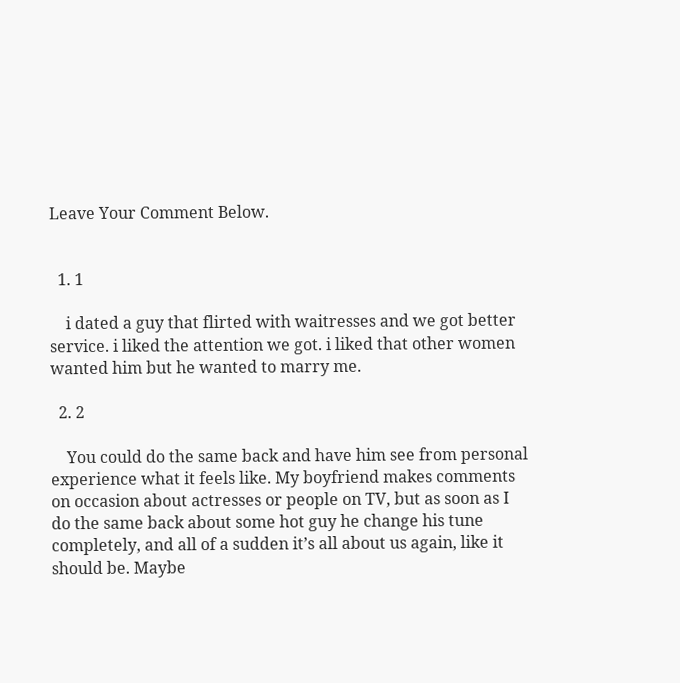Leave Your Comment Below.


  1. 1

    i dated a guy that flirted with waitresses and we got better service. i liked the attention we got. i liked that other women wanted him but he wanted to marry me.

  2. 2

    You could do the same back and have him see from personal experience what it feels like. My boyfriend makes comments on occasion about actresses or people on TV, but as soon as I do the same back about some hot guy he change his tune completely, and all of a sudden it’s all about us again, like it should be. Maybe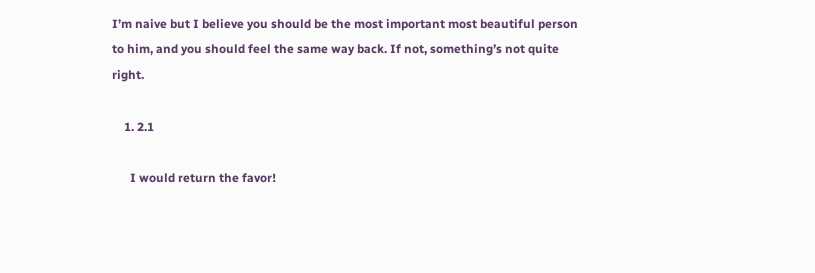I’m naive but I believe you should be the most important most beautiful person to him, and you should feel the same way back. If not, something’s not quite right.

    1. 2.1

      I would return the favor!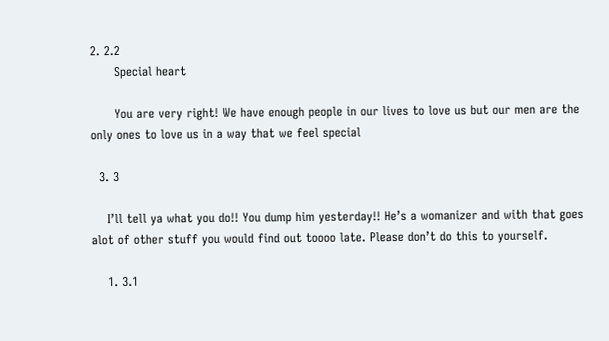2. 2.2
      Special heart

      You are very right! We have enough people in our lives to love us but our men are the only ones to love us in a way that we feel special

  3. 3

    I’ll tell ya what you do!! You dump him yesterday!! He’s a womanizer and with that goes alot of other stuff you would find out toooo late. Please don’t do this to yourself.

    1. 3.1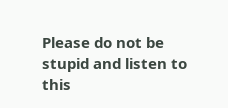Please do not be stupid and listen to this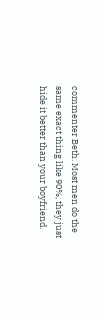commenter Beth. Most men do the same exact thing like 90%, they just hide it better than your boyfriend.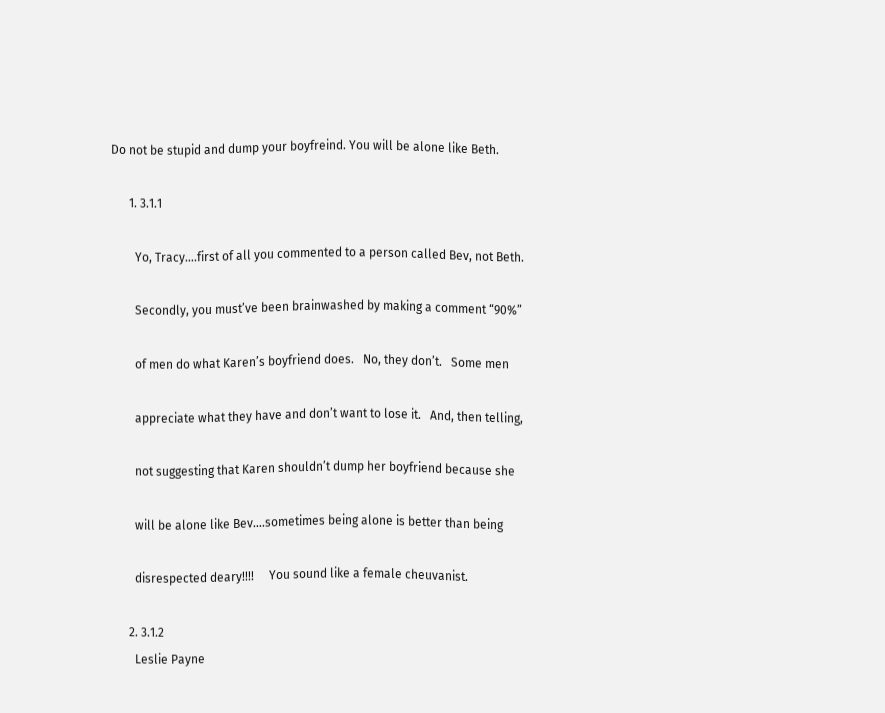Do not be stupid and dump your boyfreind. You will be alone like Beth.

      1. 3.1.1

        Yo, Tracy….first of all you commented to a person called Bev, not Beth.

        Secondly, you must’ve been brainwashed by making a comment “90%”

        of men do what Karen’s boyfriend does.   No, they don’t.   Some men

        appreciate what they have and don’t want to lose it.   And, then telling,

        not suggesting that Karen shouldn’t dump her boyfriend because she

        will be alone like Bev….sometimes being alone is better than being

        disrespected deary!!!!     You sound like a female cheuvanist.

      2. 3.1.2
        Leslie Payne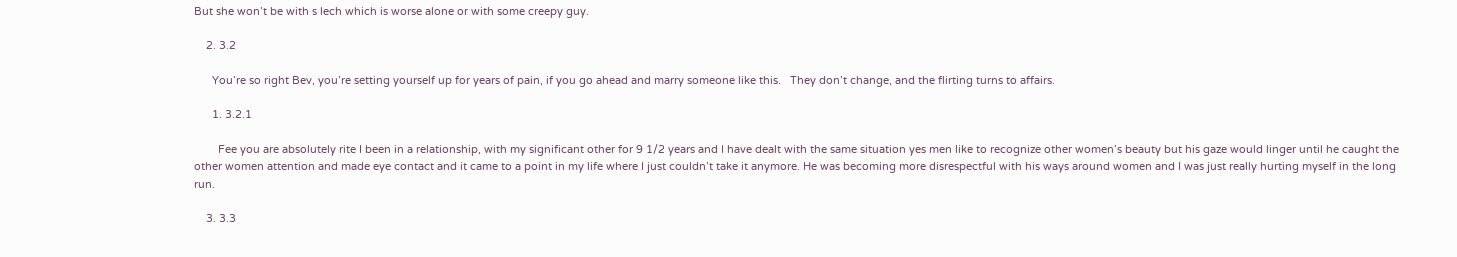But she won’t be with s lech which is worse alone or with some creepy guy.

    2. 3.2

      You’re so right Bev, you’re setting yourself up for years of pain, if you go ahead and marry someone like this.   They don’t change, and the flirting turns to affairs.

      1. 3.2.1

        Fee you are absolutely rite I been in a relationship, with my significant other for 9 1/2 years and I have dealt with the same situation yes men like to recognize other women’s beauty but his gaze would linger until he caught the other women attention and made eye contact and it came to a point in my life where I just couldn’t take it anymore. He was becoming more disrespectful with his ways around women and I was just really hurting myself in the long run.

    3. 3.3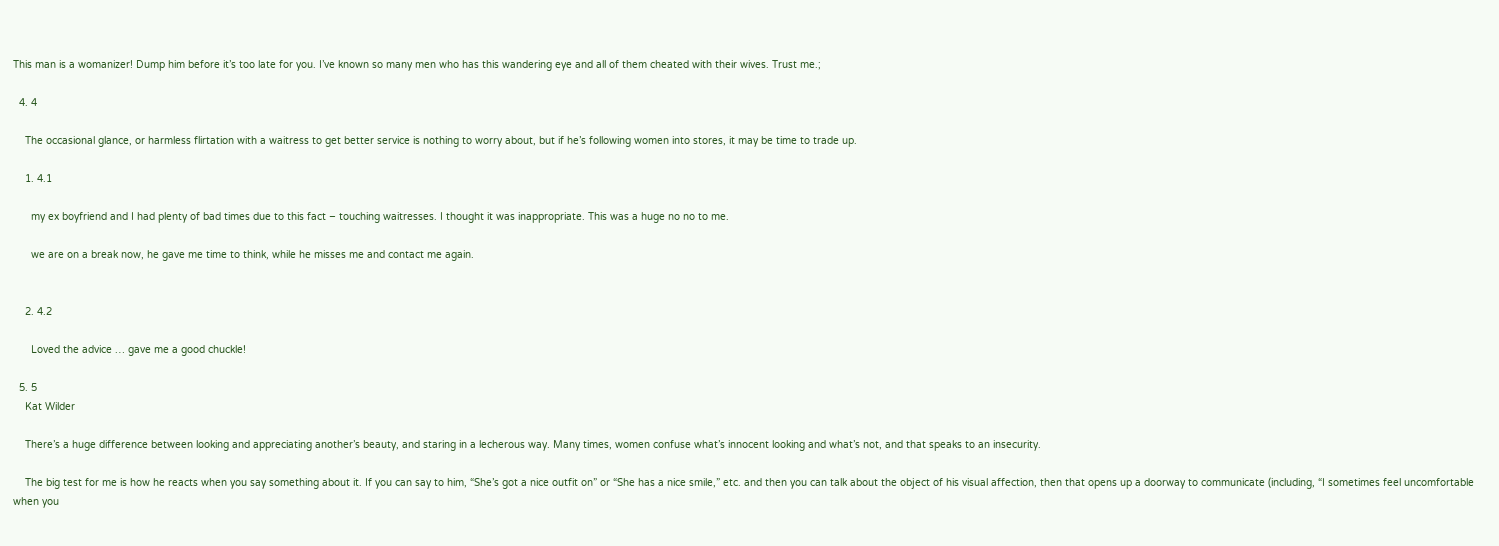This man is a womanizer! Dump him before it’s too late for you. I’ve known so many men who has this wandering eye and all of them cheated with their wives. Trust me.;

  4. 4

    The occasional glance, or harmless flirtation with a waitress to get better service is nothing to worry about, but if he’s following women into stores, it may be time to trade up.

    1. 4.1

      my ex boyfriend and I had plenty of bad times due to this fact – touching waitresses. I thought it was inappropriate. This was a huge no no to me.

      we are on a break now, he gave me time to think, while he misses me and contact me again.


    2. 4.2

      Loved the advice … gave me a good chuckle!

  5. 5
    Kat Wilder

    There’s a huge difference between looking and appreciating another’s beauty, and staring in a lecherous way. Many times, women confuse what’s innocent looking and what’s not, and that speaks to an insecurity.

    The big test for me is how he reacts when you say something about it. If you can say to him, “She’s got a nice outfit on” or “She has a nice smile,” etc. and then you can talk about the object of his visual affection, then that opens up a doorway to communicate (including, “I sometimes feel uncomfortable when you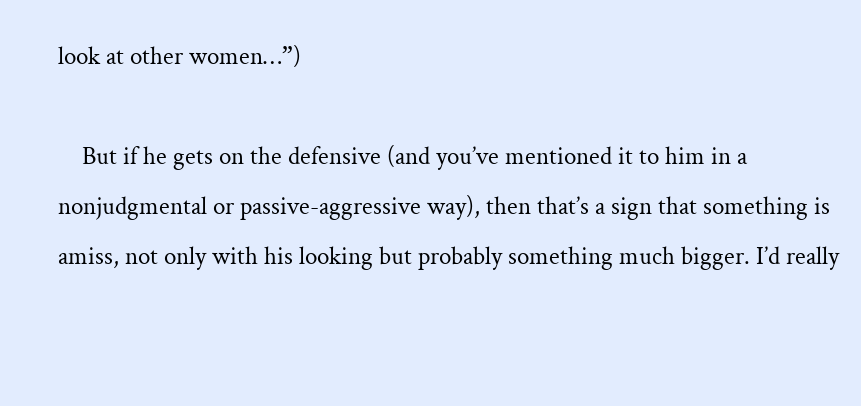look at other women…”)

    But if he gets on the defensive (and you’ve mentioned it to him in a nonjudgmental or passive-aggressive way), then that’s a sign that something is amiss, not only with his looking but probably something much bigger. I’d really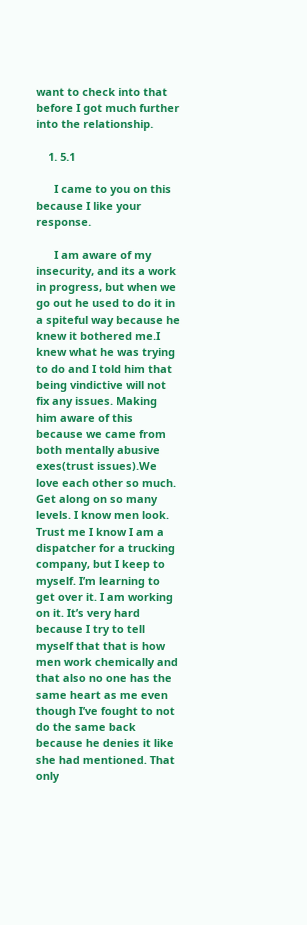want to check into that before I got much further into the relationship.

    1. 5.1

      I came to you on this because I like your response.

      I am aware of my insecurity, and its a work in progress, but when we go out he used to do it in a spiteful way because he knew it bothered me.I knew what he was trying to do and I told him that being vindictive will not fix any issues. Making him aware of this because we came from both mentally abusive exes(trust issues).We love each other so much. Get along on so many levels. I know men look. Trust me I know I am a dispatcher for a trucking company, but I keep to myself. I’m learning to get over it. I am working on it. It’s very hard because I try to tell myself that that is how men work chemically and that also no one has the same heart as me even though I’ve fought to not do the same back because he denies it like she had mentioned. That only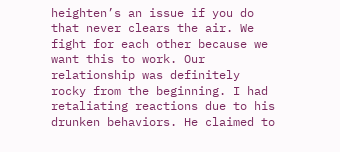heighten’s an issue if you do that never clears the air. We fight for each other because we want this to work. Our relationship was definitely rocky from the beginning. I had retaliating reactions due to his drunken behaviors. He claimed to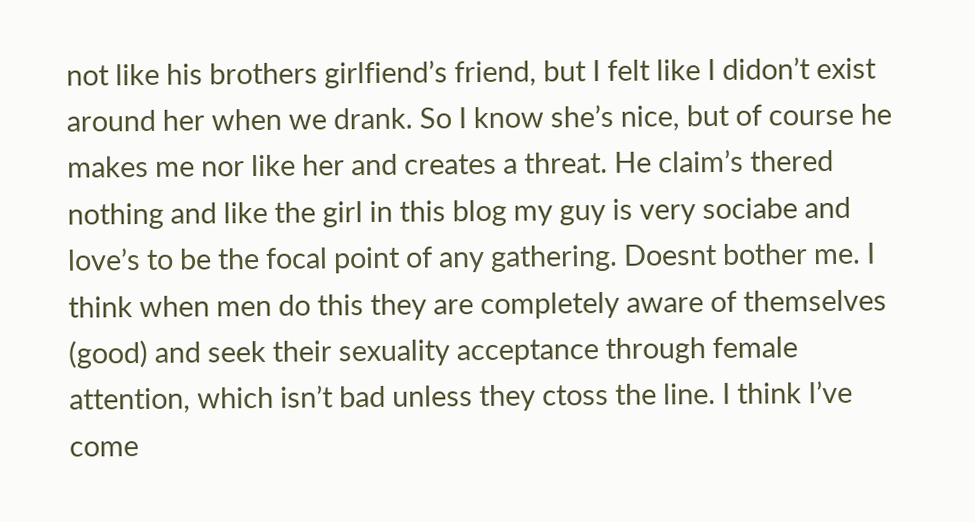not like his brothers girlfiend’s friend, but I felt like I didon’t exist around her when we drank. So I know she’s nice, but of course he makes me nor like her and creates a threat. He claim’s thered nothing and like the girl in this blog my guy is very sociabe and love’s to be the focal point of any gathering. Doesnt bother me. I think when men do this they are completely aware of themselves (good) and seek their sexuality acceptance through female attention, which isn’t bad unless they ctoss the line. I think I’ve come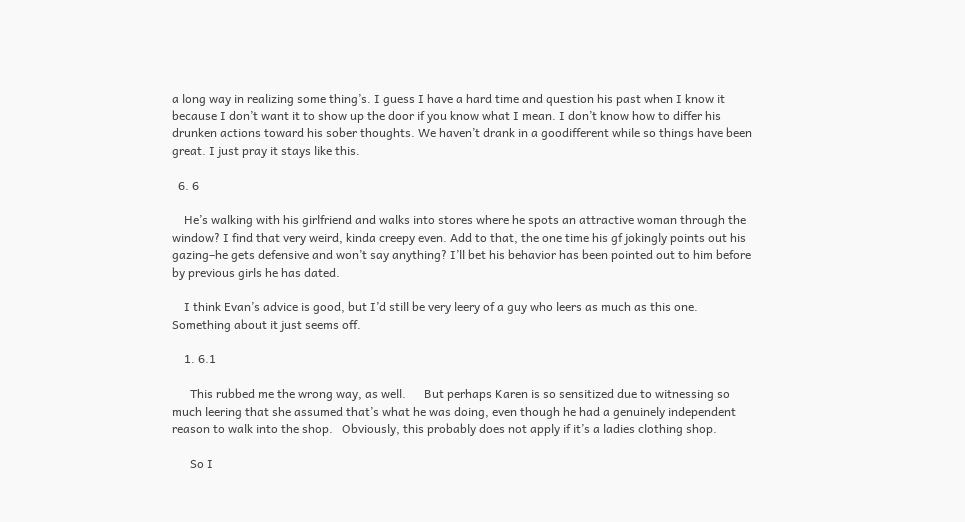a long way in realizing some thing’s. I guess I have a hard time and question his past when I know it because I don’t want it to show up the door if you know what I mean. I don’t know how to differ his drunken actions toward his sober thoughts. We haven’t drank in a goodifferent while so things have been great. I just pray it stays like this.

  6. 6

    He’s walking with his girlfriend and walks into stores where he spots an attractive woman through the window? I find that very weird, kinda creepy even. Add to that, the one time his gf jokingly points out his gazing–he gets defensive and won’t say anything? I’ll bet his behavior has been pointed out to him before by previous girls he has dated.

    I think Evan’s advice is good, but I’d still be very leery of a guy who leers as much as this one. Something about it just seems off.

    1. 6.1

      This rubbed me the wrong way, as well.      But perhaps Karen is so sensitized due to witnessing so much leering that she assumed that’s what he was doing, even though he had a genuinely independent reason to walk into the shop.   Obviously, this probably does not apply if it’s a ladies clothing shop.

      So I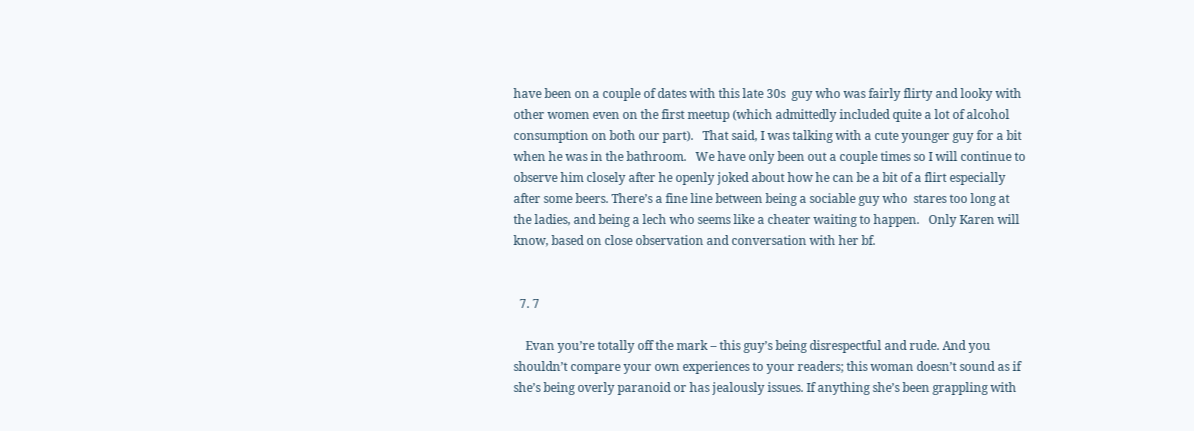have been on a couple of dates with this late 30s  guy who was fairly flirty and looky with other women even on the first meetup (which admittedly included quite a lot of alcohol consumption on both our part).   That said, I was talking with a cute younger guy for a bit when he was in the bathroom.   We have only been out a couple times so I will continue to observe him closely after he openly joked about how he can be a bit of a flirt especially after some beers. There’s a fine line between being a sociable guy who  stares too long at the ladies, and being a lech who seems like a cheater waiting to happen.   Only Karen will know, based on close observation and conversation with her bf.


  7. 7

    Evan you’re totally off the mark – this guy’s being disrespectful and rude. And you shouldn’t compare your own experiences to your readers; this woman doesn’t sound as if she’s being overly paranoid or has jealously issues. If anything she’s been grappling with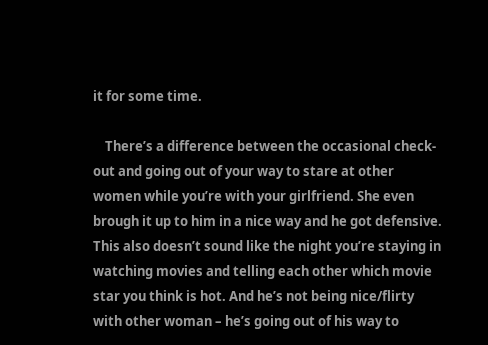it for some time.

    There’s a difference between the occasional check-out and going out of your way to stare at other women while you’re with your girlfriend. She even brough it up to him in a nice way and he got defensive. This also doesn’t sound like the night you’re staying in watching movies and telling each other which movie star you think is hot. And he’s not being nice/flirty with other woman – he’s going out of his way to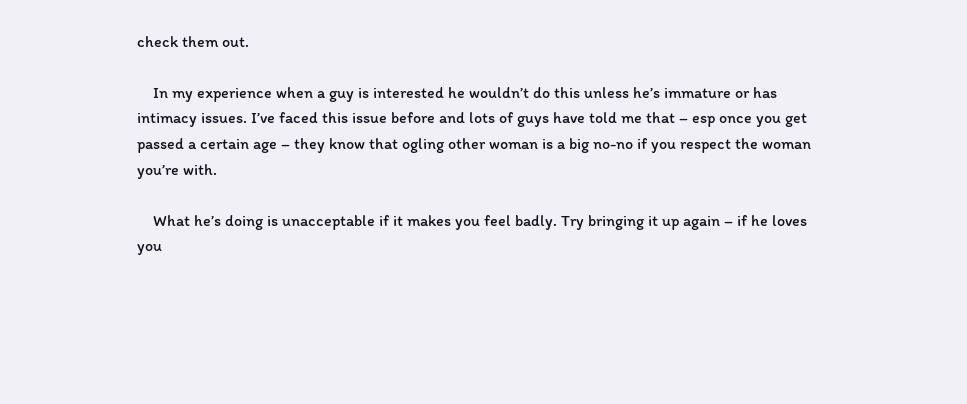check them out.

    In my experience when a guy is interested he wouldn’t do this unless he’s immature or has intimacy issues. I’ve faced this issue before and lots of guys have told me that – esp once you get passed a certain age – they know that ogling other woman is a big no-no if you respect the woman you’re with.

    What he’s doing is unacceptable if it makes you feel badly. Try bringing it up again – if he loves you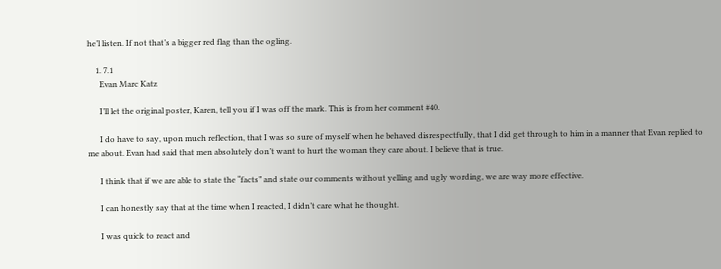he’l listen. If not that’s a bigger red flag than the ogling.

    1. 7.1
      Evan Marc Katz

      I’ll let the original poster, Karen, tell you if I was off the mark. This is from her comment #40.

      I do have to say, upon much reflection, that I was so sure of myself when he behaved disrespectfully, that I did get through to him in a manner that Evan replied to me about. Evan had said that men absolutely don’t want to hurt the woman they care about. I believe that is true.

      I think that if we are able to state the “facts” and state our comments without yelling and ugly wording, we are way more effective.

      I can honestly say that at the time when I reacted, I didn’t care what he thought.

      I was quick to react and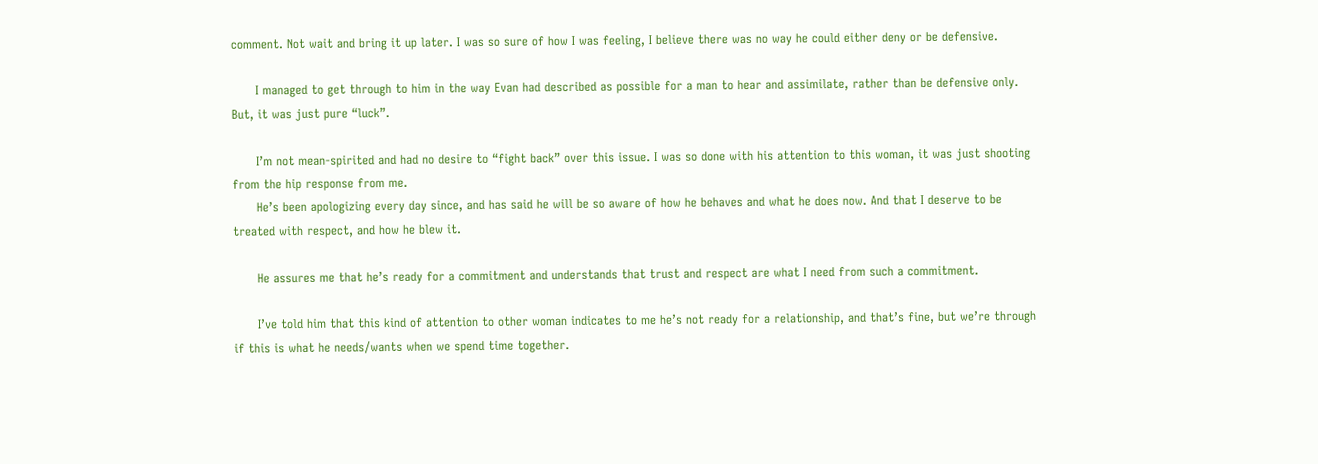comment. Not wait and bring it up later. I was so sure of how I was feeling, I believe there was no way he could either deny or be defensive.

      I managed to get through to him in the way Evan had described as possible for a man to hear and assimilate, rather than be defensive only. But, it was just pure “luck”.

      I’m not mean-spirited and had no desire to “fight back” over this issue. I was so done with his attention to this woman, it was just shooting from the hip response from me.
      He’s been apologizing every day since, and has said he will be so aware of how he behaves and what he does now. And that I deserve to be treated with respect, and how he blew it.

      He assures me that he’s ready for a commitment and understands that trust and respect are what I need from such a commitment.

      I’ve told him that this kind of attention to other woman indicates to me he’s not ready for a relationship, and that’s fine, but we’re through if this is what he needs/wants when we spend time together.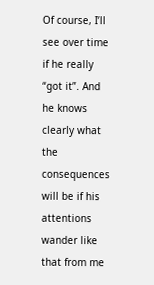Of course, I’ll see over time if he really “got it”. And he knows clearly what the consequences will be if his attentions wander like that from me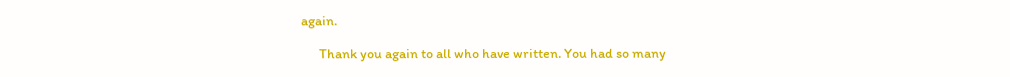again.

      Thank you again to all who have written. You had so many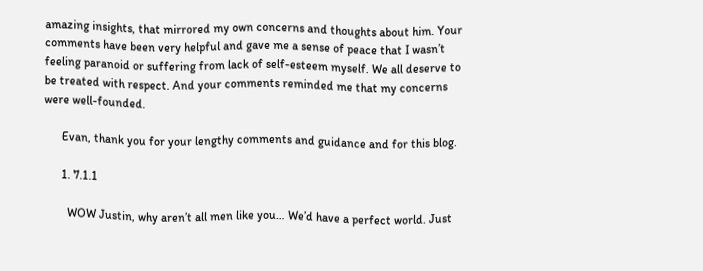amazing insights, that mirrored my own concerns and thoughts about him. Your comments have been very helpful and gave me a sense of peace that I wasn’t feeling paranoid or suffering from lack of self-esteem myself. We all deserve to be treated with respect. And your comments reminded me that my concerns were well-founded.

      Evan, thank you for your lengthy comments and guidance and for this blog.

      1. 7.1.1

        WOW Justin, why aren’t all men like you… We’d have a perfect world. Just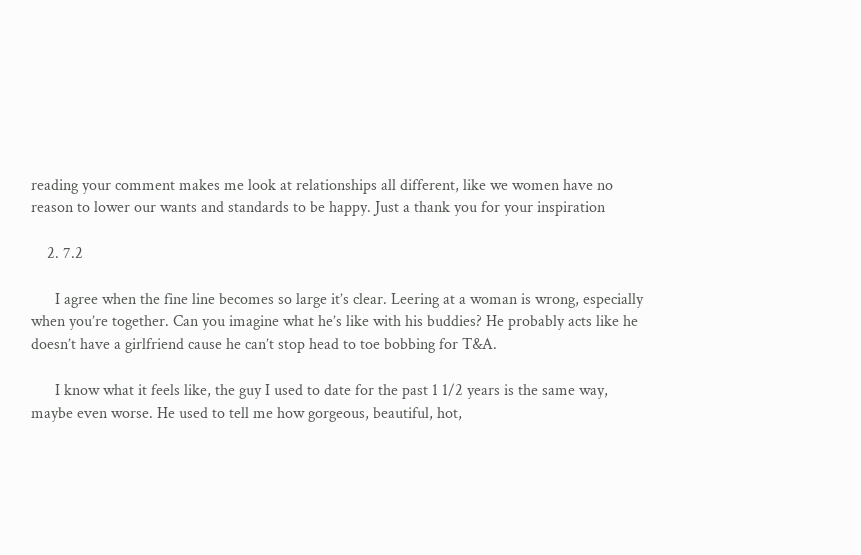reading your comment makes me look at relationships all different, like we women have no reason to lower our wants and standards to be happy. Just a thank you for your inspiration

    2. 7.2

      I agree when the fine line becomes so large it’s clear. Leering at a woman is wrong, especially when you’re together. Can you imagine what he’s like with his buddies? He probably acts like he doesn’t have a girlfriend cause he can’t stop head to toe bobbing for T&A.

      I know what it feels like, the guy I used to date for the past 1 1/2 years is the same way, maybe even worse. He used to tell me how gorgeous, beautiful, hot,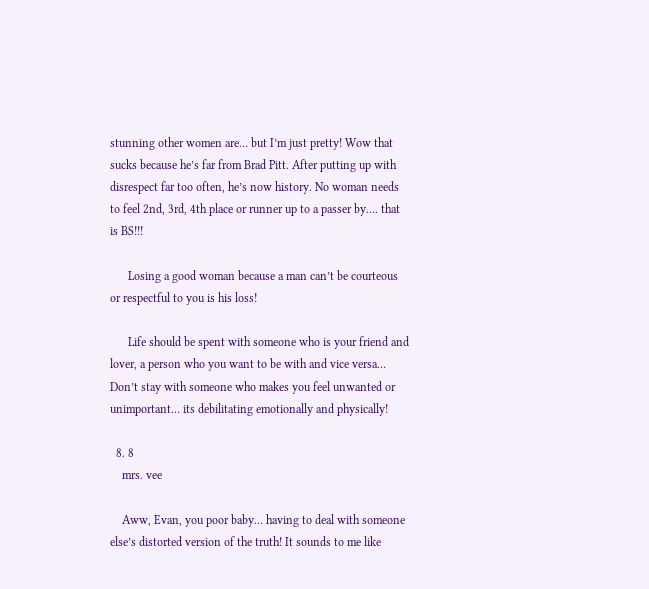stunning other women are… but I’m just pretty! Wow that sucks because he’s far from Brad Pitt. After putting up with disrespect far too often, he’s now history. No woman needs to feel 2nd, 3rd, 4th place or runner up to a passer by…. that is BS!!!

      Losing a good woman because a man can’t be courteous or respectful to you is his loss!

      Life should be spent with someone who is your friend and lover, a person who you want to be with and vice versa… Don’t stay with someone who makes you feel unwanted or unimportant… its debilitating emotionally and physically!

  8. 8
    mrs. vee

    Aww, Evan, you poor baby… having to deal with someone else’s distorted version of the truth! It sounds to me like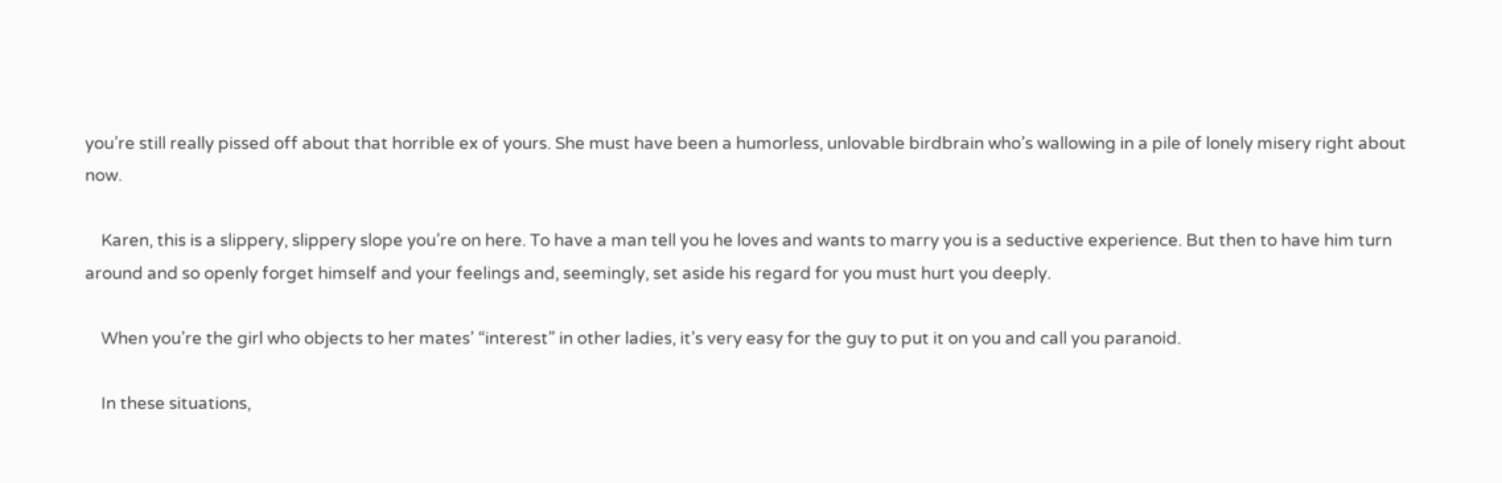you’re still really pissed off about that horrible ex of yours. She must have been a humorless, unlovable birdbrain who’s wallowing in a pile of lonely misery right about now.

    Karen, this is a slippery, slippery slope you’re on here. To have a man tell you he loves and wants to marry you is a seductive experience. But then to have him turn around and so openly forget himself and your feelings and, seemingly, set aside his regard for you must hurt you deeply.

    When you’re the girl who objects to her mates’ “interest” in other ladies, it’s very easy for the guy to put it on you and call you paranoid.

    In these situations,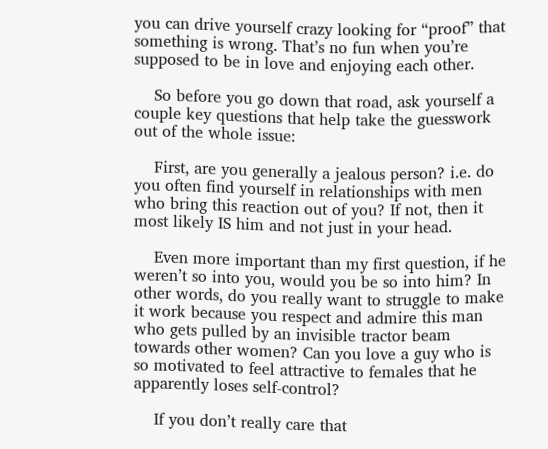you can drive yourself crazy looking for “proof” that something is wrong. That’s no fun when you’re supposed to be in love and enjoying each other.

    So before you go down that road, ask yourself a couple key questions that help take the guesswork out of the whole issue:

    First, are you generally a jealous person? i.e. do you often find yourself in relationships with men who bring this reaction out of you? If not, then it most likely IS him and not just in your head.

    Even more important than my first question, if he weren’t so into you, would you be so into him? In other words, do you really want to struggle to make it work because you respect and admire this man who gets pulled by an invisible tractor beam towards other women? Can you love a guy who is so motivated to feel attractive to females that he apparently loses self-control?

    If you don’t really care that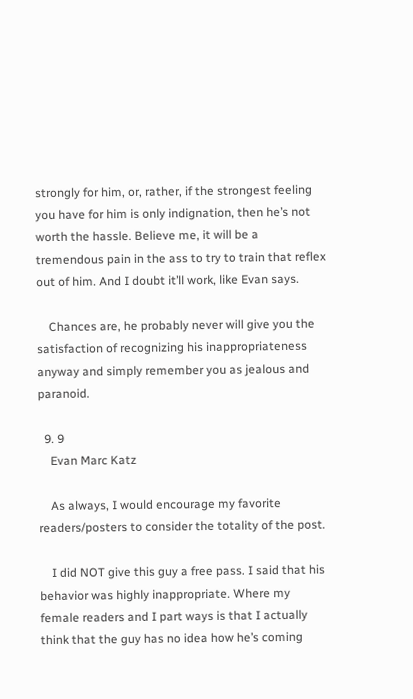strongly for him, or, rather, if the strongest feeling you have for him is only indignation, then he’s not worth the hassle. Believe me, it will be a tremendous pain in the ass to try to train that reflex out of him. And I doubt it’ll work, like Evan says.

    Chances are, he probably never will give you the satisfaction of recognizing his inappropriateness anyway and simply remember you as jealous and paranoid.

  9. 9
    Evan Marc Katz

    As always, I would encourage my favorite readers/posters to consider the totality of the post.

    I did NOT give this guy a free pass. I said that his behavior was highly inappropriate. Where my female readers and I part ways is that I actually think that the guy has no idea how he’s coming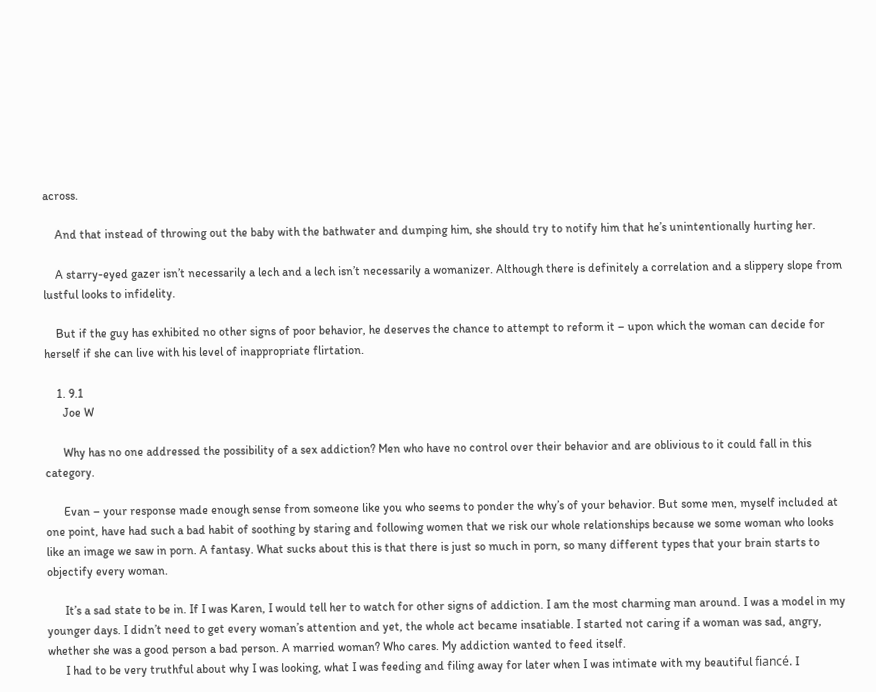across.

    And that instead of throwing out the baby with the bathwater and dumping him, she should try to notify him that he’s unintentionally hurting her.

    A starry-eyed gazer isn’t necessarily a lech and a lech isn’t necessarily a womanizer. Although there is definitely a correlation and a slippery slope from lustful looks to infidelity.

    But if the guy has exhibited no other signs of poor behavior, he deserves the chance to attempt to reform it – upon which the woman can decide for herself if she can live with his level of inappropriate flirtation.

    1. 9.1
      Joe W

      Why has no one addressed the possibility of a sex addiction? Men who have no control over their behavior and are oblivious to it could fall in this category.

      Evan – your response made enough sense from someone like you who seems to ponder the why’s of your behavior. But some men, myself included at one point, have had such a bad habit of soothing by staring and following women that we risk our whole relationships because we some woman who looks like an image we saw in porn. A fantasy. What sucks about this is that there is just so much in porn, so many different types that your brain starts to objectify every woman.

      It’s a sad state to be in. If I was Karen, I would tell her to watch for other signs of addiction. I am the most charming man around. I was a model in my younger days. I didn’t need to get every woman’s attention and yet, the whole act became insatiable. I started not caring if a woman was sad, angry, whether she was a good person a bad person. A married woman? Who cares. My addiction wanted to feed itself.
      I had to be very truthful about why I was looking, what I was feeding and filing away for later when I was intimate with my beautiful fiancé. I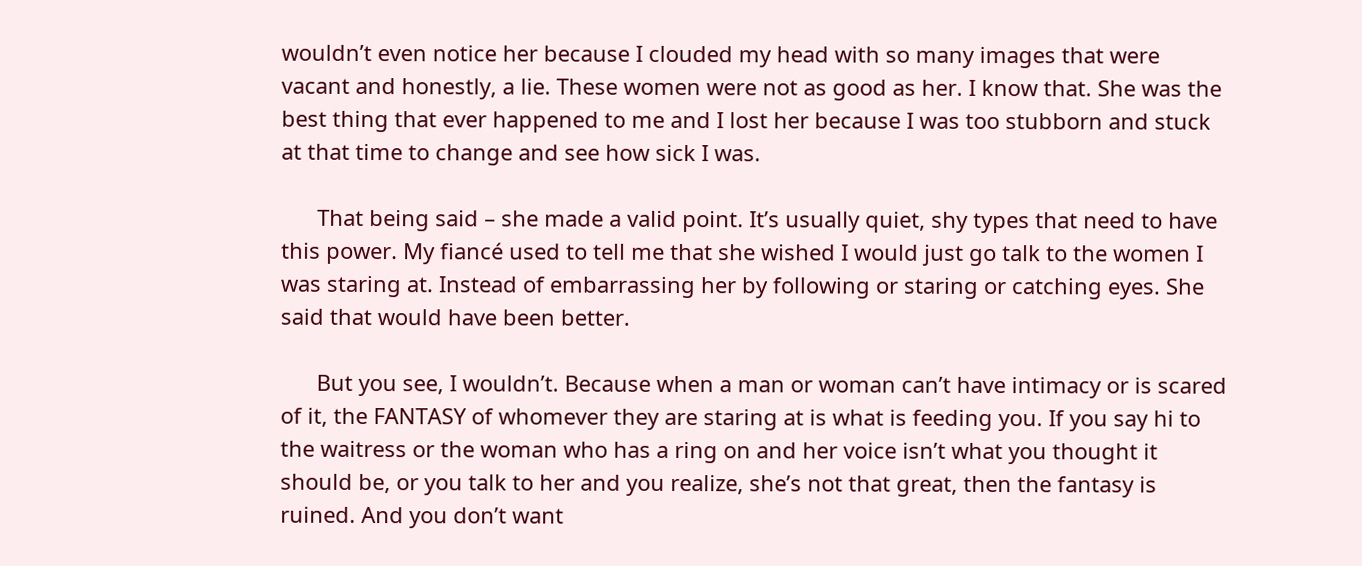wouldn’t even notice her because I clouded my head with so many images that were vacant and honestly, a lie. These women were not as good as her. I know that. She was the best thing that ever happened to me and I lost her because I was too stubborn and stuck at that time to change and see how sick I was.

      That being said – she made a valid point. It’s usually quiet, shy types that need to have this power. My fiancé used to tell me that she wished I would just go talk to the women I was staring at. Instead of embarrassing her by following or staring or catching eyes. She said that would have been better.

      But you see, I wouldn’t. Because when a man or woman can’t have intimacy or is scared of it, the FANTASY of whomever they are staring at is what is feeding you. If you say hi to the waitress or the woman who has a ring on and her voice isn’t what you thought it should be, or you talk to her and you realize, she’s not that great, then the fantasy is ruined. And you don’t want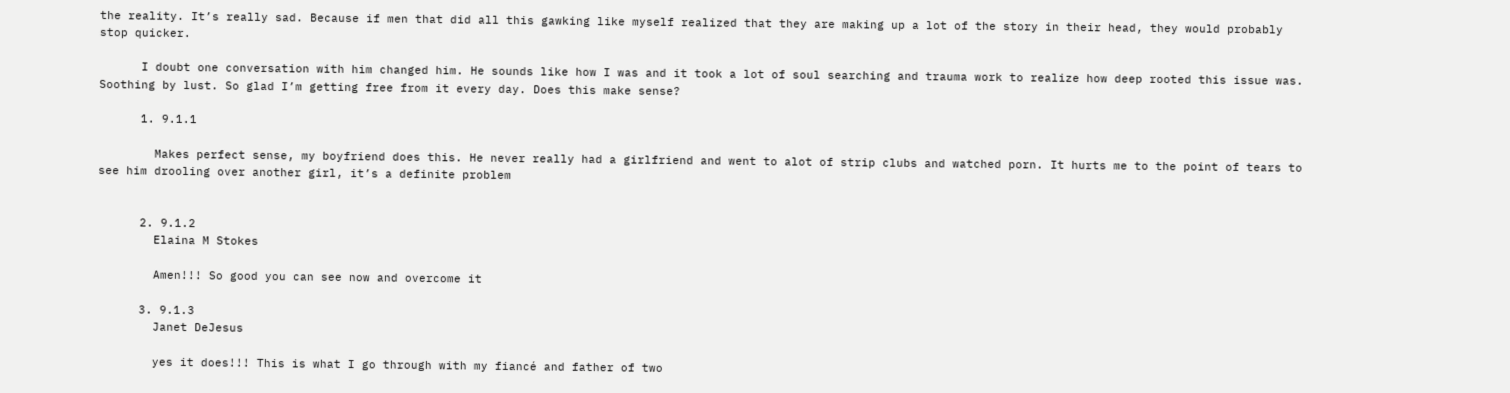the reality. It’s really sad. Because if men that did all this gawking like myself realized that they are making up a lot of the story in their head, they would probably stop quicker.

      I doubt one conversation with him changed him. He sounds like how I was and it took a lot of soul searching and trauma work to realize how deep rooted this issue was. Soothing by lust. So glad I’m getting free from it every day. Does this make sense?

      1. 9.1.1

        Makes perfect sense, my boyfriend does this. He never really had a girlfriend and went to alot of strip clubs and watched porn. It hurts me to the point of tears to see him drooling over another girl, it’s a definite problem


      2. 9.1.2
        Elaina M Stokes

        Amen!!! So good you can see now and overcome it

      3. 9.1.3
        Janet DeJesus

        yes it does!!! This is what I go through with my fiancé and father of two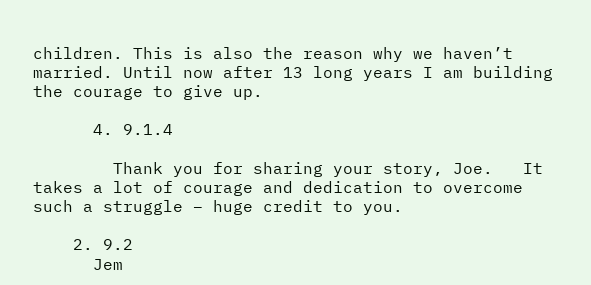children. This is also the reason why we haven’t married. Until now after 13 long years I am building the courage to give up.

      4. 9.1.4

        Thank you for sharing your story, Joe.   It takes a lot of courage and dedication to overcome such a struggle – huge credit to you.

    2. 9.2
      Jem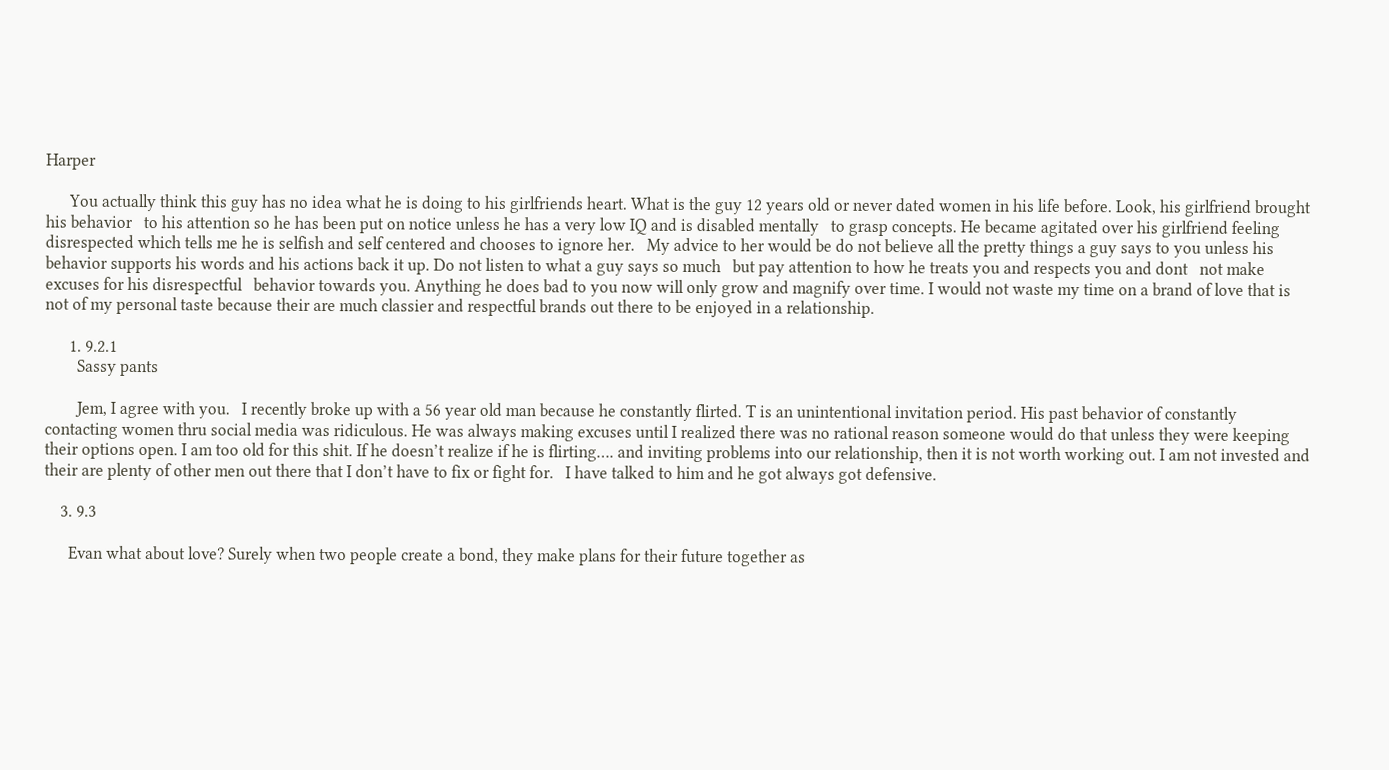Harper

      You actually think this guy has no idea what he is doing to his girlfriends heart. What is the guy 12 years old or never dated women in his life before. Look, his girlfriend brought his behavior   to his attention so he has been put on notice unless he has a very low IQ and is disabled mentally   to grasp concepts. He became agitated over his girlfriend feeling disrespected which tells me he is selfish and self centered and chooses to ignore her.   My advice to her would be do not believe all the pretty things a guy says to you unless his behavior supports his words and his actions back it up. Do not listen to what a guy says so much   but pay attention to how he treats you and respects you and dont   not make excuses for his disrespectful   behavior towards you. Anything he does bad to you now will only grow and magnify over time. I would not waste my time on a brand of love that is not of my personal taste because their are much classier and respectful brands out there to be enjoyed in a relationship.

      1. 9.2.1
        Sassy pants

        Jem, I agree with you.   I recently broke up with a 56 year old man because he constantly flirted. T is an unintentional invitation period. His past behavior of constantly contacting women thru social media was ridiculous. He was always making excuses until I realized there was no rational reason someone would do that unless they were keeping their options open. I am too old for this shit. If he doesn’t realize if he is flirting…. and inviting problems into our relationship, then it is not worth working out. I am not invested and their are plenty of other men out there that I don’t have to fix or fight for.   I have talked to him and he got always got defensive.

    3. 9.3

      Evan what about love? Surely when two people create a bond, they make plans for their future together as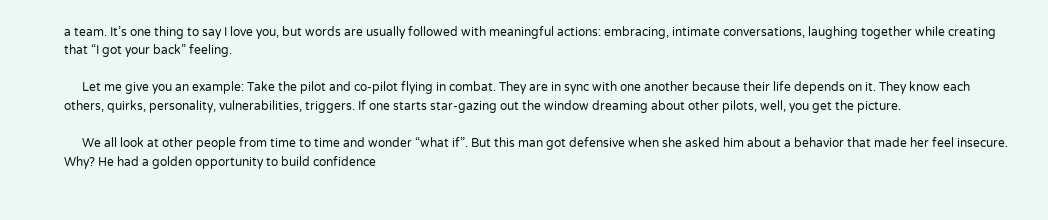a team. It’s one thing to say I love you, but words are usually followed with meaningful actions: embracing, intimate conversations, laughing together while creating that “I got your back” feeling.

      Let me give you an example: Take the pilot and co-pilot flying in combat. They are in sync with one another because their life depends on it. They know each others, quirks, personality, vulnerabilities, triggers. If one starts star-gazing out the window dreaming about other pilots, well, you get the picture.

      We all look at other people from time to time and wonder “what if”. But this man got defensive when she asked him about a behavior that made her feel insecure. Why? He had a golden opportunity to build confidence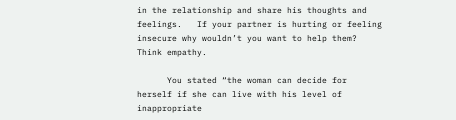in the relationship and share his thoughts and feelings.   If your partner is hurting or feeling insecure why wouldn’t you want to help them? Think empathy.

      You stated “the woman can decide for herself if she can live with his level of inappropriate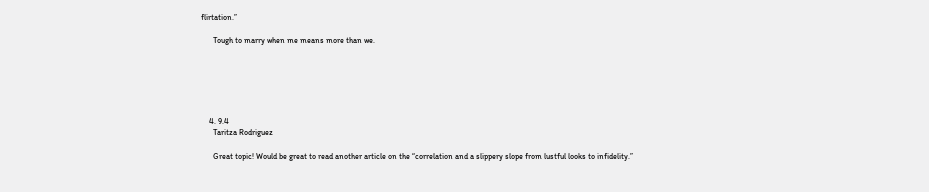flirtation.”

      Tough to marry when me means more than we.






    4. 9.4
      Taritza Rodriguez

      Great topic! Would be great to read another article on the “correlation and a slippery slope from lustful looks to infidelity.”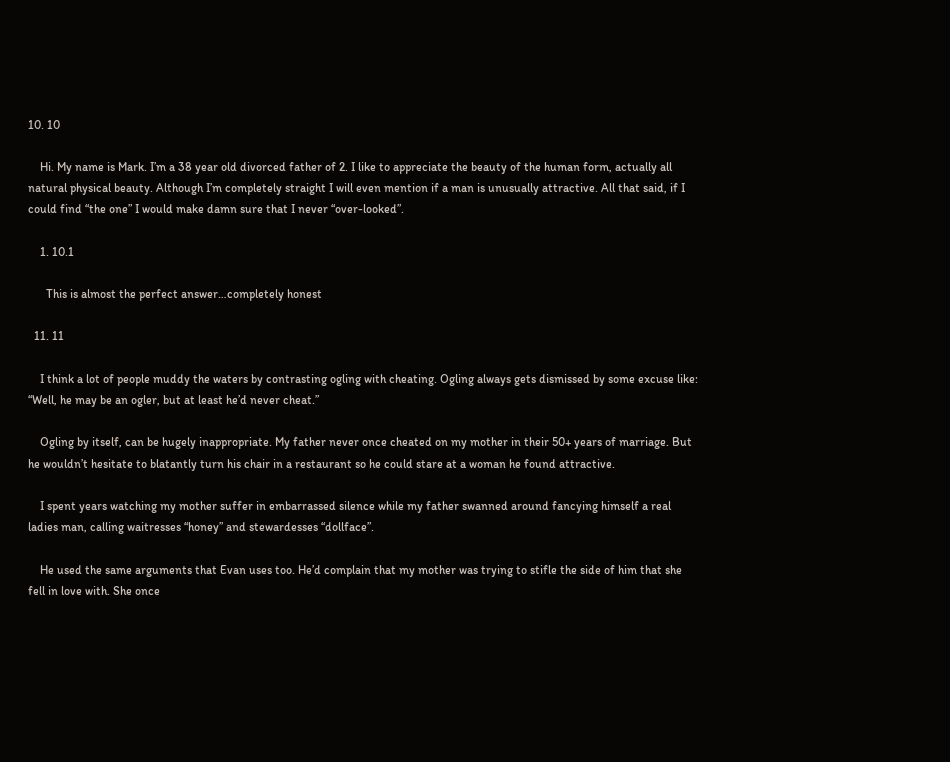10. 10

    Hi. My name is Mark. I’m a 38 year old divorced father of 2. I like to appreciate the beauty of the human form, actually all natural physical beauty. Although I’m completely straight I will even mention if a man is unusually attractive. All that said, if I could find “the one” I would make damn sure that I never “over-looked”.

    1. 10.1

      This is almost the perfect answer…completely honest

  11. 11

    I think a lot of people muddy the waters by contrasting ogling with cheating. Ogling always gets dismissed by some excuse like: “Well, he may be an ogler, but at least he’d never cheat.”

    Ogling by itself, can be hugely inappropriate. My father never once cheated on my mother in their 50+ years of marriage. But he wouldn’t hesitate to blatantly turn his chair in a restaurant so he could stare at a woman he found attractive.

    I spent years watching my mother suffer in embarrassed silence while my father swanned around fancying himself a real ladies man, calling waitresses “honey” and stewardesses “dollface”.

    He used the same arguments that Evan uses too. He’d complain that my mother was trying to stifle the side of him that she fell in love with. She once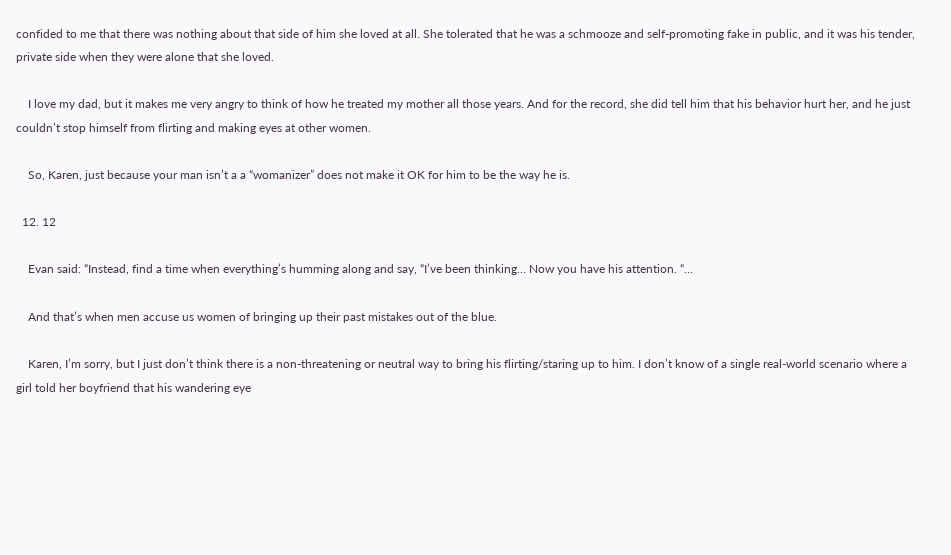confided to me that there was nothing about that side of him she loved at all. She tolerated that he was a schmooze and self-promoting fake in public, and it was his tender, private side when they were alone that she loved.

    I love my dad, but it makes me very angry to think of how he treated my mother all those years. And for the record, she did tell him that his behavior hurt her, and he just couldn’t stop himself from flirting and making eyes at other women.

    So, Karen, just because your man isn’t a a “womanizer” does not make it OK for him to be the way he is.

  12. 12

    Evan said: “Instead, find a time when everything’s humming along and say, “I’ve been thinking… Now you have his attention. “…

    And that’s when men accuse us women of bringing up their past mistakes out of the blue.

    Karen, I’m sorry, but I just don’t think there is a non-threatening or neutral way to bring his flirting/staring up to him. I don’t know of a single real-world scenario where a girl told her boyfriend that his wandering eye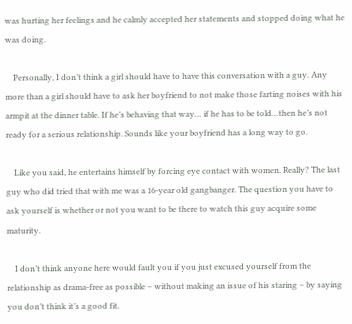was hurting her feelings and he calmly accepted her statements and stopped doing what he was doing.

    Personally, I don’t think a girl should have to have this conversation with a guy. Any more than a girl should have to ask her boyfriend to not make those farting noises with his armpit at the dinner table. If he’s behaving that way… if he has to be told…then he’s not ready for a serious relationship. Sounds like your boyfriend has a long way to go.

    Like you said, he entertains himself by forcing eye contact with women. Really? The last guy who did tried that with me was a 16-year old gangbanger. The question you have to ask yourself is whether or not you want to be there to watch this guy acquire some maturity.

    I don’t think anyone here would fault you if you just excused yourself from the relationship as drama-free as possible – without making an issue of his staring – by saying you don’t think it’s a good fit.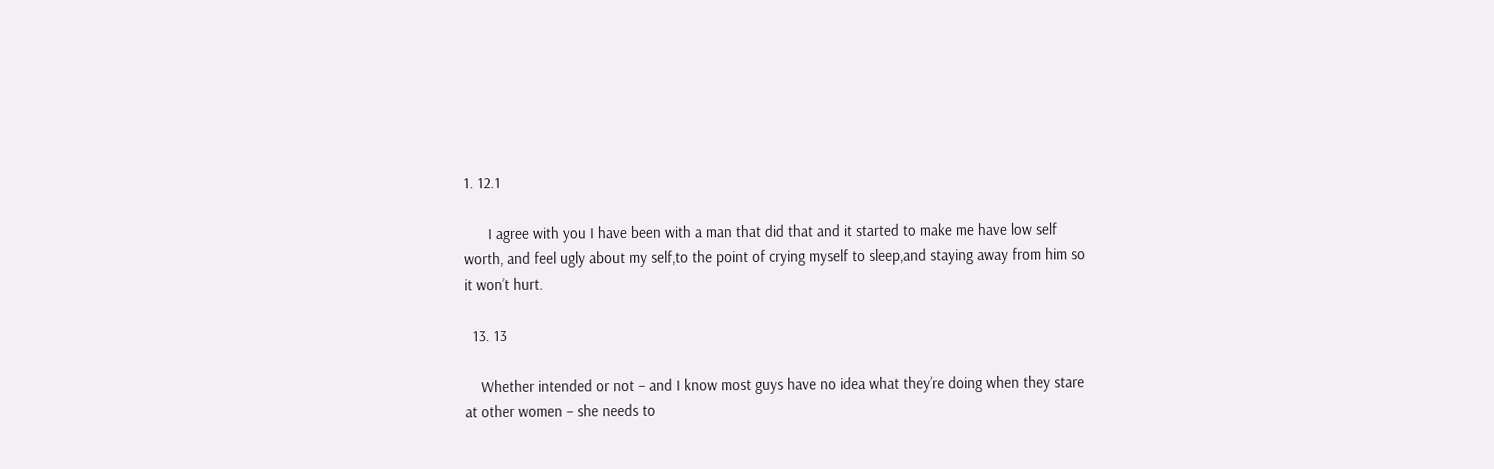1. 12.1

      I agree with you I have been with a man that did that and it started to make me have low self worth, and feel ugly about my self,to the point of crying myself to sleep,and staying away from him so it won’t hurt.

  13. 13

    Whether intended or not – and I know most guys have no idea what they’re doing when they stare at other women – she needs to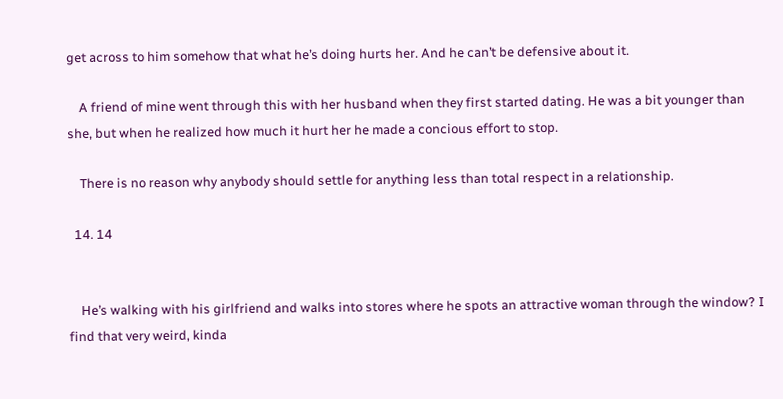get across to him somehow that what he’s doing hurts her. And he can’t be defensive about it.

    A friend of mine went through this with her husband when they first started dating. He was a bit younger than she, but when he realized how much it hurt her he made a concious effort to stop.

    There is no reason why anybody should settle for anything less than total respect in a relationship.

  14. 14


    He’s walking with his girlfriend and walks into stores where he spots an attractive woman through the window? I find that very weird, kinda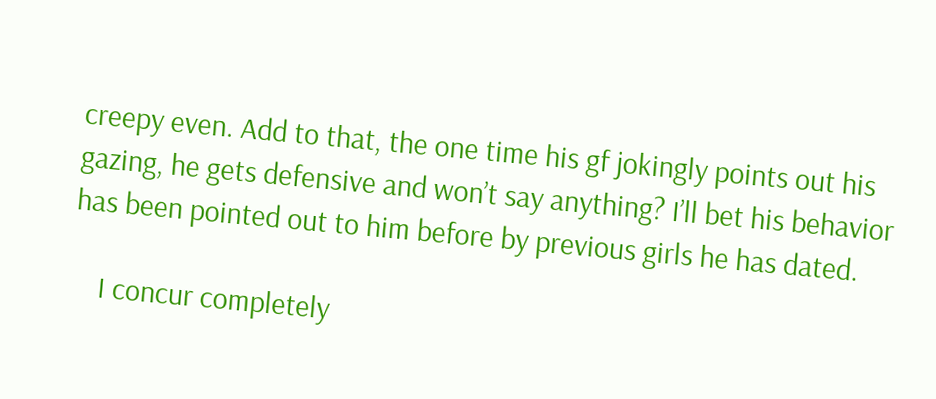creepy even. Add to that, the one time his gf jokingly points out his gazing, he gets defensive and won’t say anything? I’ll bet his behavior has been pointed out to him before by previous girls he has dated.

    I concur completely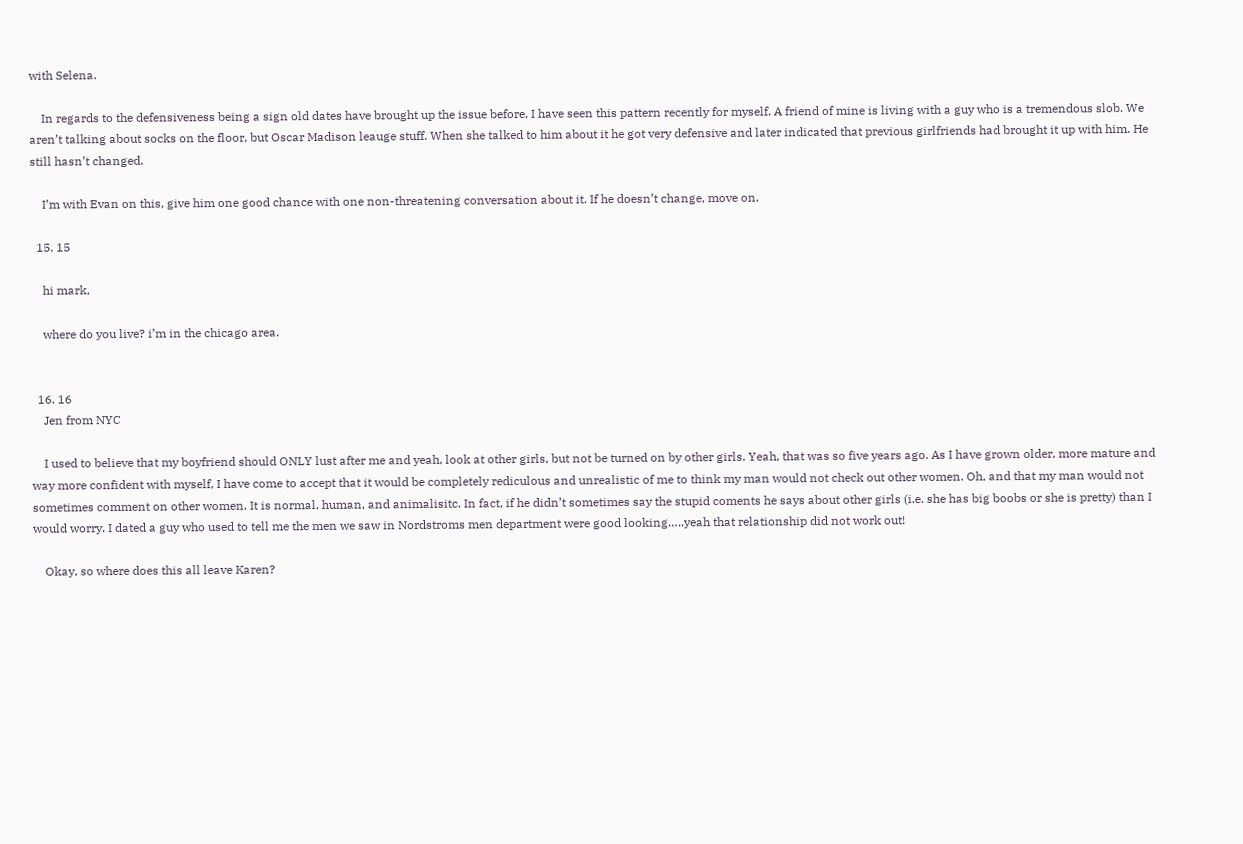with Selena.

    In regards to the defensiveness being a sign old dates have brought up the issue before, I have seen this pattern recently for myself. A friend of mine is living with a guy who is a tremendous slob. We aren’t talking about socks on the floor, but Oscar Madison leauge stuff. When she talked to him about it he got very defensive and later indicated that previous girlfriends had brought it up with him. He still hasn’t changed.

    I’m with Evan on this, give him one good chance with one non-threatening conversation about it. If he doesn’t change, move on.

  15. 15

    hi mark,

    where do you live? i’m in the chicago area.


  16. 16
    Jen from NYC

    I used to believe that my boyfriend should ONLY lust after me and yeah, look at other girls, but not be turned on by other girls. Yeah, that was so five years ago. As I have grown older, more mature and way more confident with myself, I have come to accept that it would be completely rediculous and unrealistic of me to think my man would not check out other women. Oh, and that my man would not sometimes comment on other women. It is normal, human, and animalisitc. In fact, if he didn’t sometimes say the stupid coments he says about other girls (i.e. she has big boobs or she is pretty) than I would worry. I dated a guy who used to tell me the men we saw in Nordstroms men department were good looking…..yeah that relationship did not work out!

    Okay, so where does this all leave Karen?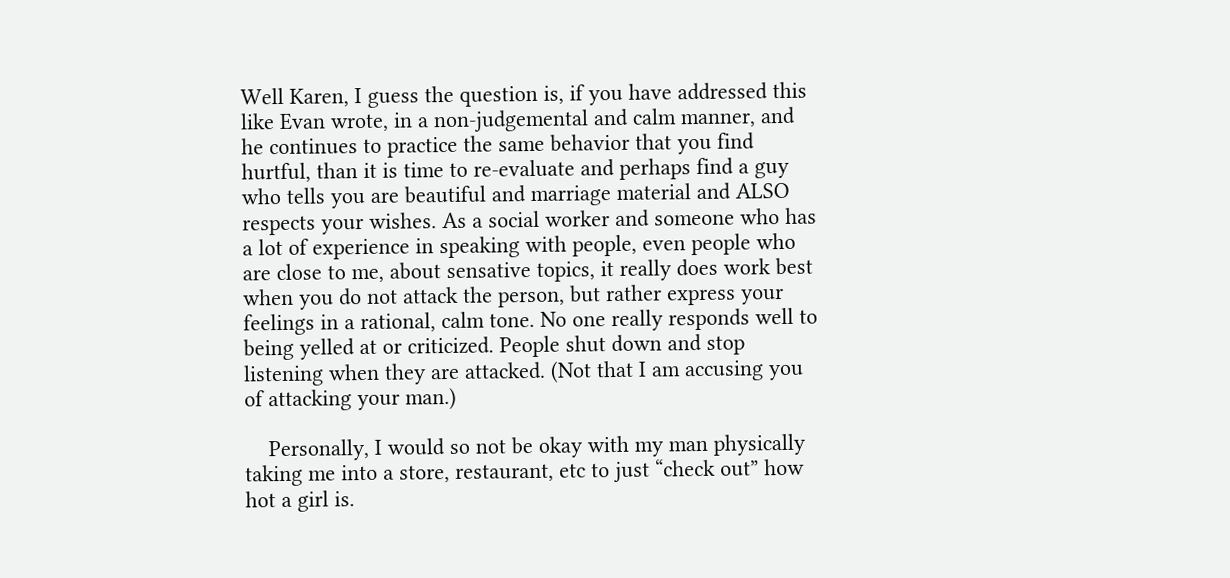Well Karen, I guess the question is, if you have addressed this like Evan wrote, in a non-judgemental and calm manner, and he continues to practice the same behavior that you find hurtful, than it is time to re-evaluate and perhaps find a guy who tells you are beautiful and marriage material and ALSO respects your wishes. As a social worker and someone who has a lot of experience in speaking with people, even people who are close to me, about sensative topics, it really does work best when you do not attack the person, but rather express your feelings in a rational, calm tone. No one really responds well to being yelled at or criticized. People shut down and stop listening when they are attacked. (Not that I am accusing you of attacking your man.)

    Personally, I would so not be okay with my man physically taking me into a store, restaurant, etc to just “check out” how hot a girl is.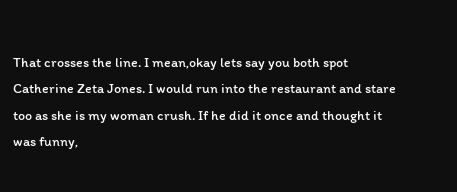That crosses the line. I mean,okay lets say you both spot Catherine Zeta Jones. I would run into the restaurant and stare too as she is my woman crush. If he did it once and thought it was funny,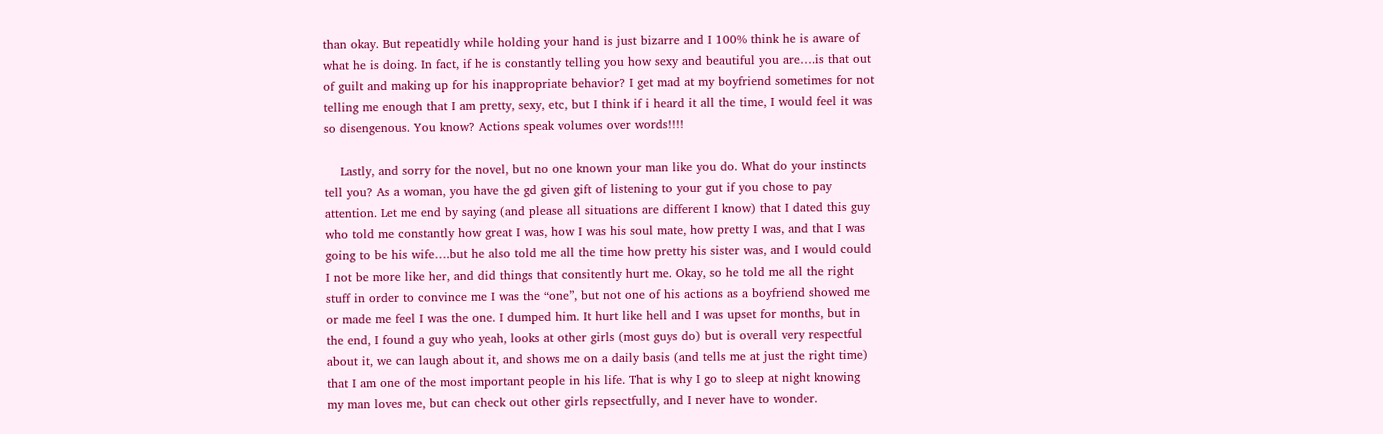than okay. But repeatidly while holding your hand is just bizarre and I 100% think he is aware of what he is doing. In fact, if he is constantly telling you how sexy and beautiful you are….is that out of guilt and making up for his inappropriate behavior? I get mad at my boyfriend sometimes for not telling me enough that I am pretty, sexy, etc, but I think if i heard it all the time, I would feel it was so disengenous. You know? Actions speak volumes over words!!!!

    Lastly, and sorry for the novel, but no one known your man like you do. What do your instincts tell you? As a woman, you have the gd given gift of listening to your gut if you chose to pay attention. Let me end by saying (and please all situations are different I know) that I dated this guy who told me constantly how great I was, how I was his soul mate, how pretty I was, and that I was going to be his wife….but he also told me all the time how pretty his sister was, and I would could I not be more like her, and did things that consitently hurt me. Okay, so he told me all the right stuff in order to convince me I was the “one”, but not one of his actions as a boyfriend showed me or made me feel I was the one. I dumped him. It hurt like hell and I was upset for months, but in the end, I found a guy who yeah, looks at other girls (most guys do) but is overall very respectful about it, we can laugh about it, and shows me on a daily basis (and tells me at just the right time) that I am one of the most important people in his life. That is why I go to sleep at night knowing my man loves me, but can check out other girls repsectfully, and I never have to wonder.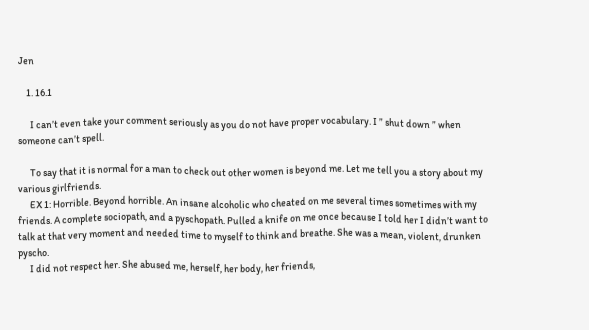Jen

    1. 16.1

      I can’t even take your comment seriously as you do not have proper vocabulary. I ” shut down ” when someone can’t spell.

      To say that it is normal for a man to check out other women is beyond me. Let me tell you a story about my various girlfriends.
      EX 1: Horrible. Beyond horrible. An insane alcoholic who cheated on me several times sometimes with my friends. A complete sociopath, and a pyschopath. Pulled a knife on me once because I told her I didn’t want to talk at that very moment and needed time to myself to think and breathe. She was a mean, violent, drunken pyscho.
      I did not respect her. She abused me, herself, her body, her friends,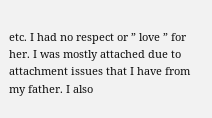etc. I had no respect or ” love ” for her. I was mostly attached due to attachment issues that I have from my father. I also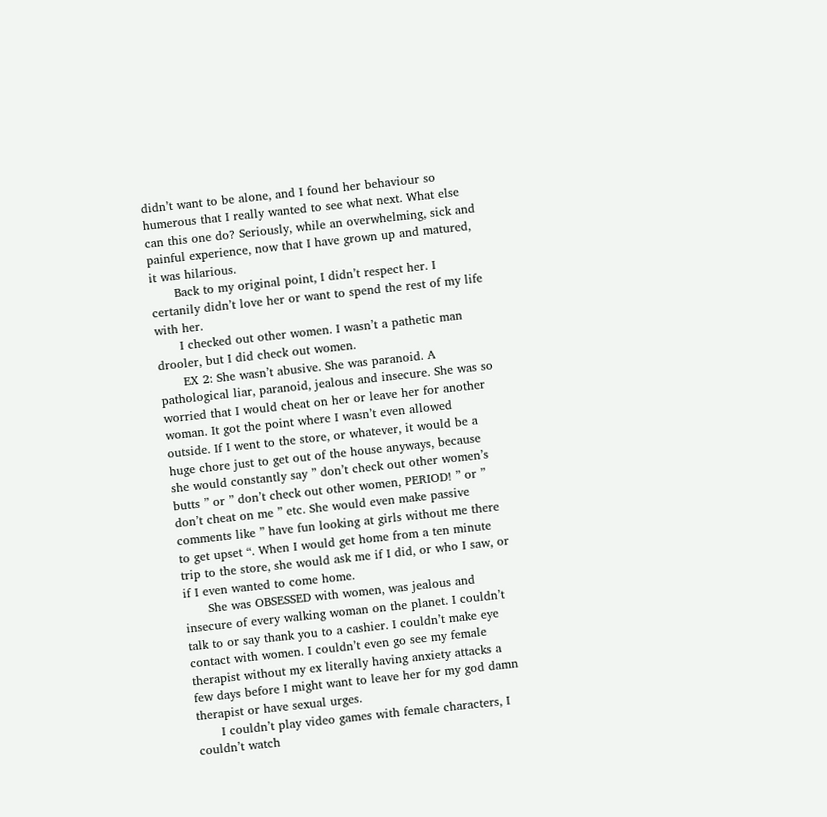didn’t want to be alone, and I found her behaviour so humerous that I really wanted to see what next. What else can this one do? Seriously, while an overwhelming, sick and painful experience, now that I have grown up and matured, it was hilarious.
      Back to my original point, I didn’t respect her. I certanily didn’t love her or want to spend the rest of my life with her.
      I checked out other women. I wasn’t a pathetic man drooler, but I did check out women.
      EX 2: She wasn’t abusive. She was paranoid. A pathological liar, paranoid, jealous and insecure. She was so worried that I would cheat on her or leave her for another woman. It got the point where I wasn’t even allowed outside. If I went to the store, or whatever, it would be a huge chore just to get out of the house anyways, because she would constantly say ” don’t check out other women’s butts ” or ” don’t check out other women, PERIOD! ” or ” don’t cheat on me ” etc. She would even make passive comments like ” have fun looking at girls without me there to get upset “. When I would get home from a ten minute trip to the store, she would ask me if I did, or who I saw, or if I even wanted to come home.
      She was OBSESSED with women, was jealous and insecure of every walking woman on the planet. I couldn’t talk to or say thank you to a cashier. I couldn’t make eye contact with women. I couldn’t even go see my female therapist without my ex literally having anxiety attacks a few days before I might want to leave her for my god damn therapist or have sexual urges.
      I couldn’t play video games with female characters, I couldn’t watch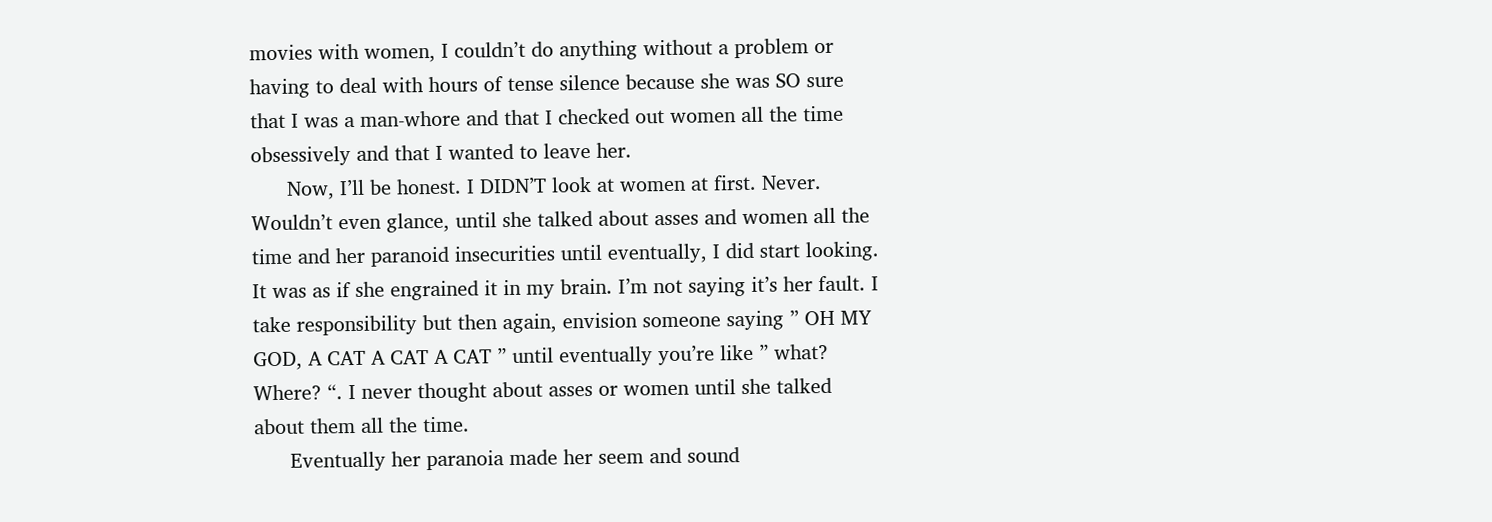movies with women, I couldn’t do anything without a problem or having to deal with hours of tense silence because she was SO sure that I was a man-whore and that I checked out women all the time obsessively and that I wanted to leave her.
      Now, I’ll be honest. I DIDN’T look at women at first. Never. Wouldn’t even glance, until she talked about asses and women all the time and her paranoid insecurities until eventually, I did start looking. It was as if she engrained it in my brain. I’m not saying it’s her fault. I take responsibility but then again, envision someone saying ” OH MY GOD, A CAT A CAT A CAT ” until eventually you’re like ” what? Where? “. I never thought about asses or women until she talked about them all the time.
      Eventually her paranoia made her seem and sound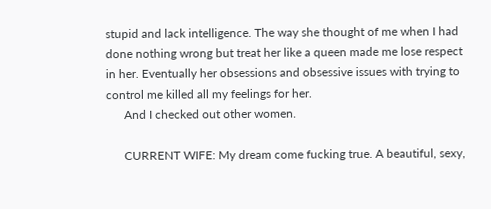stupid and lack intelligence. The way she thought of me when I had done nothing wrong but treat her like a queen made me lose respect in her. Eventually her obsessions and obsessive issues with trying to control me killed all my feelings for her.
      And I checked out other women.

      CURRENT WIFE: My dream come fucking true. A beautiful, sexy,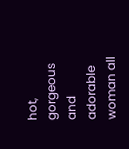hot, gorgeous and adorable woman all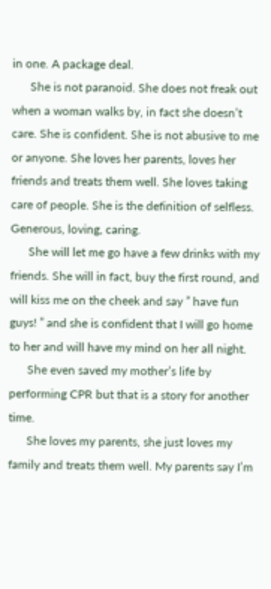in one. A package deal.
      She is not paranoid. She does not freak out when a woman walks by, in fact she doesn’t care. She is confident. She is not abusive to me or anyone. She loves her parents, loves her friends and treats them well. She loves taking care of people. She is the definition of selfless. Generous, loving, caring.
      She will let me go have a few drinks with my friends. She will in fact, buy the first round, and will kiss me on the cheek and say ” have fun guys! ” and she is confident that I will go home to her and will have my mind on her all night.
      She even saved my mother’s life by performing CPR but that is a story for another time.
      She loves my parents, she just loves my family and treats them well. My parents say I’m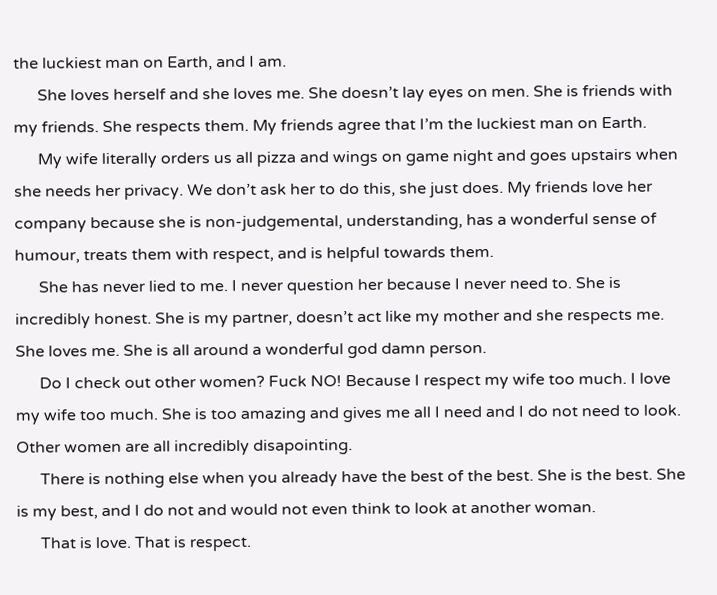the luckiest man on Earth, and I am.
      She loves herself and she loves me. She doesn’t lay eyes on men. She is friends with my friends. She respects them. My friends agree that I’m the luckiest man on Earth.
      My wife literally orders us all pizza and wings on game night and goes upstairs when she needs her privacy. We don’t ask her to do this, she just does. My friends love her company because she is non-judgemental, understanding, has a wonderful sense of humour, treats them with respect, and is helpful towards them.
      She has never lied to me. I never question her because I never need to. She is incredibly honest. She is my partner, doesn’t act like my mother and she respects me. She loves me. She is all around a wonderful god damn person.
      Do I check out other women? Fuck NO! Because I respect my wife too much. I love my wife too much. She is too amazing and gives me all I need and I do not need to look. Other women are all incredibly disapointing.
      There is nothing else when you already have the best of the best. She is the best. She is my best, and I do not and would not even think to look at another woman.
      That is love. That is respect.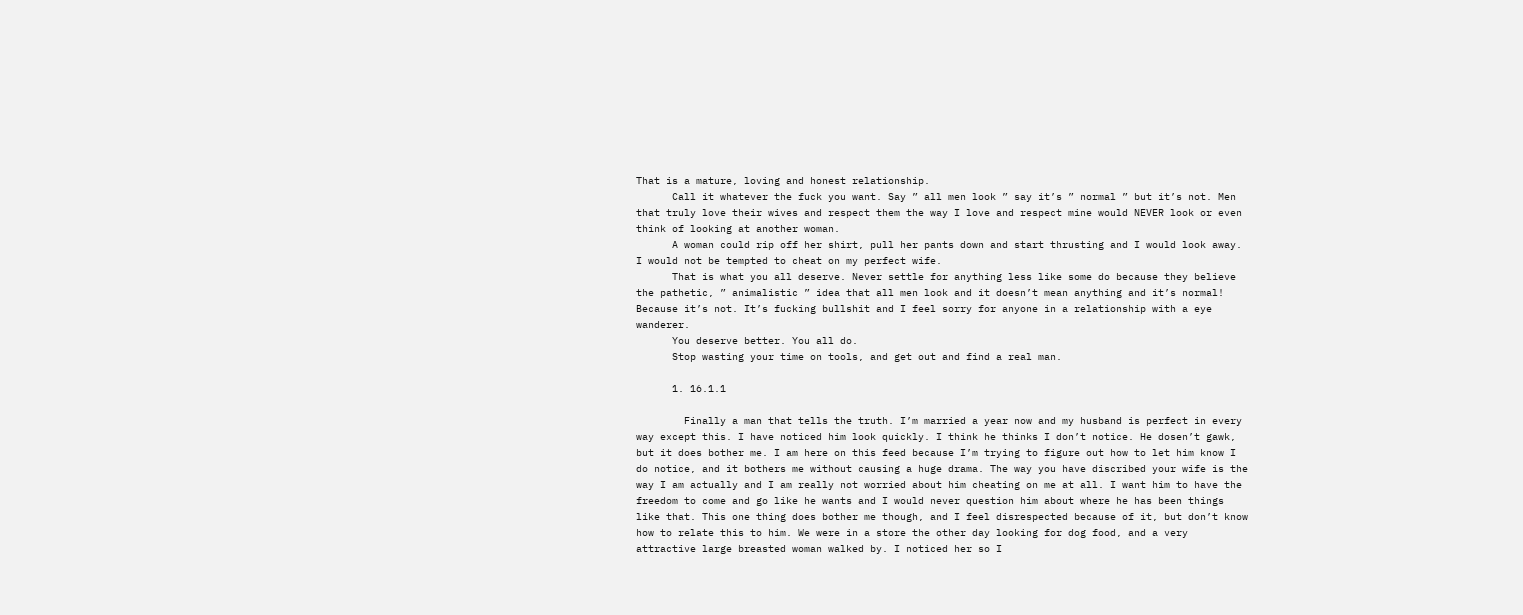That is a mature, loving and honest relationship.
      Call it whatever the fuck you want. Say ” all men look ” say it’s ” normal ” but it’s not. Men that truly love their wives and respect them the way I love and respect mine would NEVER look or even think of looking at another woman.
      A woman could rip off her shirt, pull her pants down and start thrusting and I would look away. I would not be tempted to cheat on my perfect wife.
      That is what you all deserve. Never settle for anything less like some do because they believe the pathetic, ” animalistic ” idea that all men look and it doesn’t mean anything and it’s normal! Because it’s not. It’s fucking bullshit and I feel sorry for anyone in a relationship with a eye wanderer.
      You deserve better. You all do.
      Stop wasting your time on tools, and get out and find a real man.

      1. 16.1.1

        Finally a man that tells the truth. I’m married a year now and my husband is perfect in every way except this. I have noticed him look quickly. I think he thinks I don’t notice. He dosen’t gawk, but it does bother me. I am here on this feed because I’m trying to figure out how to let him know I do notice, and it bothers me without causing a huge drama. The way you have discribed your wife is the way I am actually and I am really not worried about him cheating on me at all. I want him to have the freedom to come and go like he wants and I would never question him about where he has been things like that. This one thing does bother me though, and I feel disrespected because of it, but don’t know how to relate this to him. We were in a store the other day looking for dog food, and a very attractive large breasted woman walked by. I noticed her so I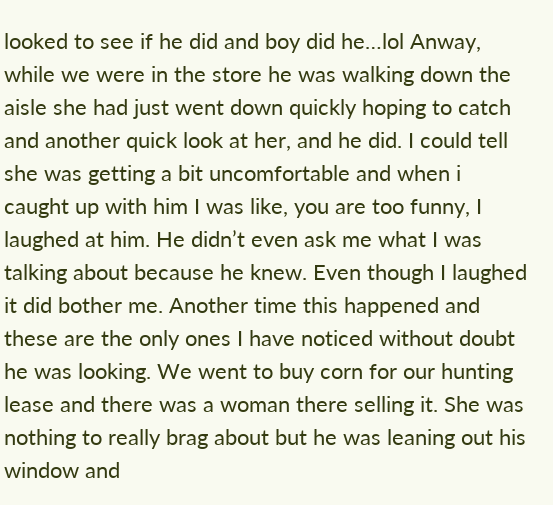looked to see if he did and boy did he…lol Anway, while we were in the store he was walking down the aisle she had just went down quickly hoping to catch and another quick look at her, and he did. I could tell she was getting a bit uncomfortable and when i caught up with him I was like, you are too funny, I laughed at him. He didn’t even ask me what I was talking about because he knew. Even though I laughed it did bother me. Another time this happened and these are the only ones I have noticed without doubt he was looking. We went to buy corn for our hunting lease and there was a woman there selling it. She was nothing to really brag about but he was leaning out his window and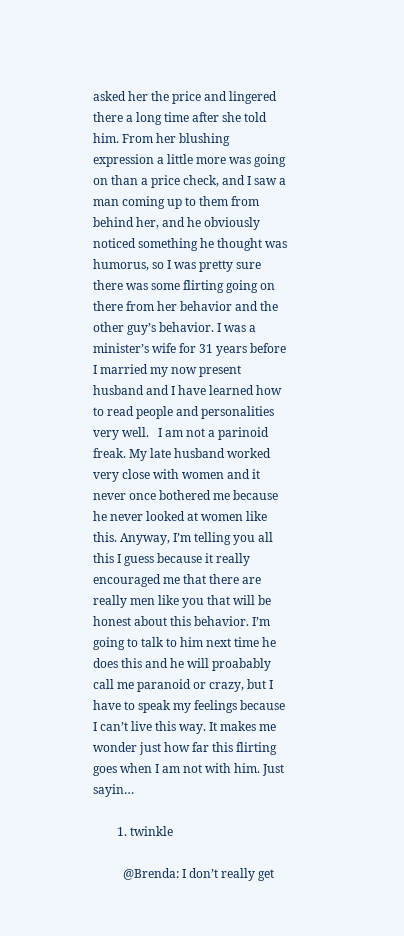asked her the price and lingered there a long time after she told him. From her blushing expression a little more was going on than a price check, and I saw a man coming up to them from behind her, and he obviously noticed something he thought was humorus, so I was pretty sure there was some flirting going on there from her behavior and the other guy’s behavior. I was a minister’s wife for 31 years before I married my now present husband and I have learned how to read people and personalities very well.   I am not a parinoid freak. My late husband worked very close with women and it never once bothered me because he never looked at women like this. Anyway, I’m telling you all this I guess because it really encouraged me that there are really men like you that will be honest about this behavior. I’m going to talk to him next time he does this and he will proabably call me paranoid or crazy, but I have to speak my feelings because I can’t live this way. It makes me wonder just how far this flirting goes when I am not with him. Just sayin…

        1. twinkle

          @Brenda: I don’t really get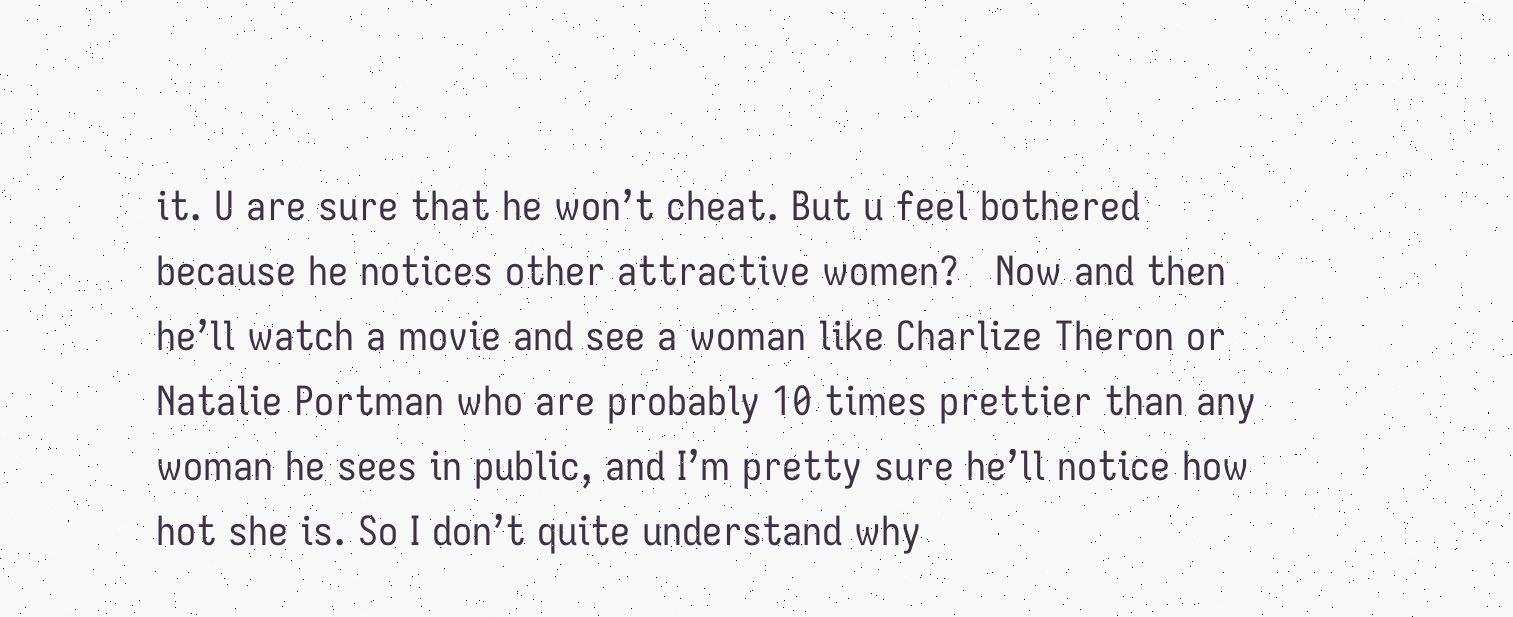it. U are sure that he won’t cheat. But u feel bothered because he notices other attractive women?   Now and then he’ll watch a movie and see a woman like Charlize Theron or Natalie Portman who are probably 10 times prettier than any woman he sees in public, and I’m pretty sure he’ll notice how hot she is. So I don’t quite understand why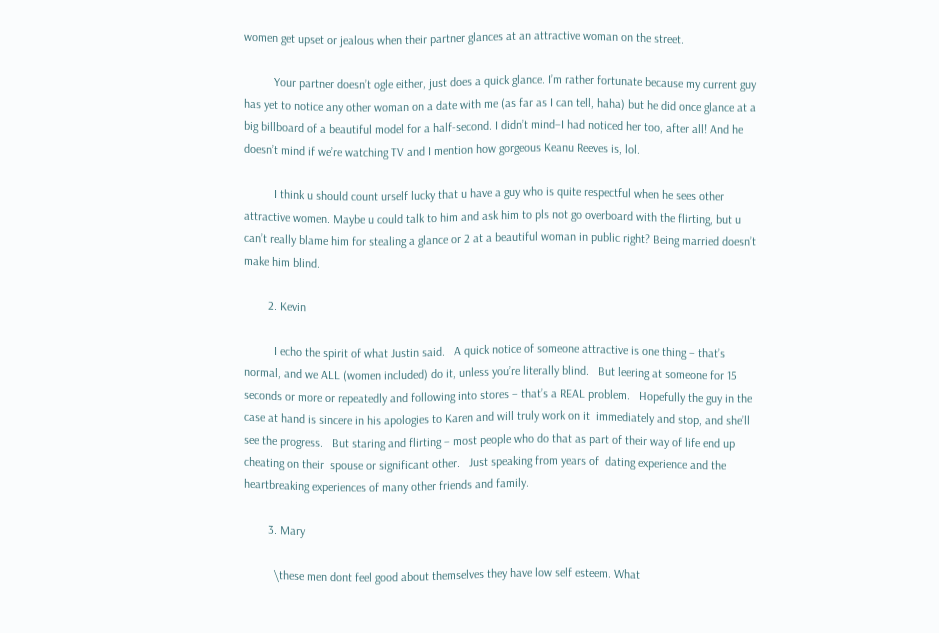women get upset or jealous when their partner glances at an attractive woman on the street.

          Your partner doesn’t ogle either, just does a quick glance. I’m rather fortunate because my current guy has yet to notice any other woman on a date with me (as far as I can tell, haha) but he did once glance at a big billboard of a beautiful model for a half-second. I didn’t mind–I had noticed her too, after all! And he doesn’t mind if we’re watching TV and I mention how gorgeous Keanu Reeves is, lol.

          I think u should count urself lucky that u have a guy who is quite respectful when he sees other attractive women. Maybe u could talk to him and ask him to pls not go overboard with the flirting, but u can’t really blame him for stealing a glance or 2 at a beautiful woman in public right? Being married doesn’t make him blind.

        2. Kevin

          I echo the spirit of what Justin said.   A quick notice of someone attractive is one thing – that’s normal, and we ALL (women included) do it, unless you’re literally blind.   But leering at someone for 15 seconds or more or repeatedly and following into stores – that’s a REAL problem.   Hopefully the guy in the case at hand is sincere in his apologies to Karen and will truly work on it  immediately and stop, and she’ll see the progress.   But staring and flirting – most people who do that as part of their way of life end up cheating on their  spouse or significant other.   Just speaking from years of  dating experience and the heartbreaking experiences of many other friends and family.

        3. Mary

          \these men dont feel good about themselves they have low self esteem. What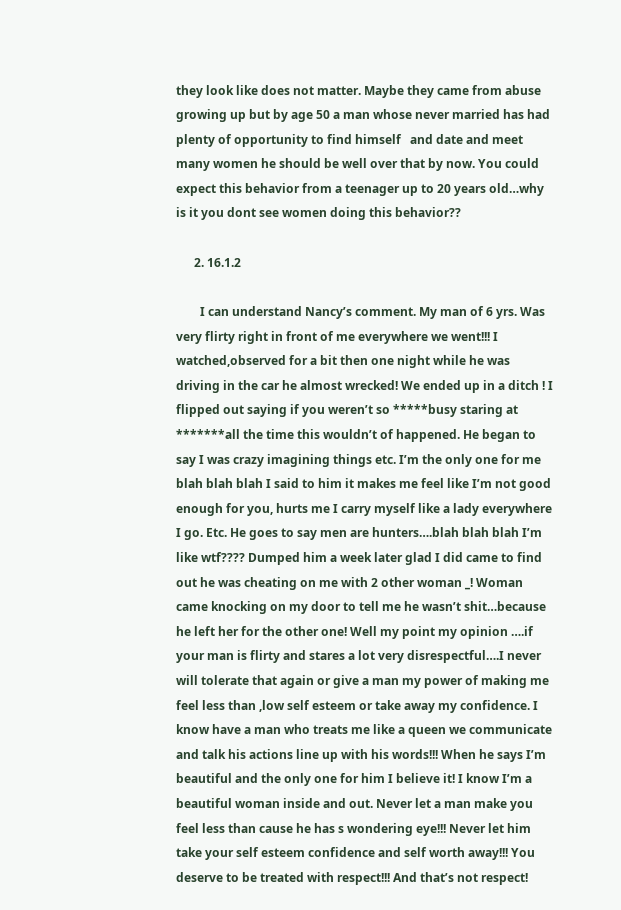they look like does not matter. Maybe they came from abuse growing up but by age 50 a man whose never married has had plenty of opportunity to find himself   and date and meet many women he should be well over that by now. You could expect this behavior from a teenager up to 20 years old…why is it you dont see women doing this behavior??

      2. 16.1.2

        I can understand Nancy’s comment. My man of 6 yrs. Was very flirty right in front of me everywhere we went!!! I watched,observed for a bit then one night while he was driving in the car he almost wrecked! We ended up in a ditch ! I flipped out saying if you weren’t so *****busy staring at *******all the time this wouldn’t of happened. He began to say I was crazy imagining things etc. I’m the only one for me blah blah blah I said to him it makes me feel like I’m not good enough for you, hurts me I carry myself like a lady everywhere I go. Etc. He goes to say men are hunters….blah blah blah I’m like wtf???? Dumped him a week later glad I did came to find out he was cheating on me with 2 other woman _! Woman came knocking on my door to tell me he wasn’t shit…because he left her for the other one! Well my point my opinion ….if your man is flirty and stares a lot very disrespectful….I never will tolerate that again or give a man my power of making me feel less than ,low self esteem or take away my confidence. I know have a man who treats me like a queen we communicate and talk his actions line up with his words!!! When he says I’m beautiful and the only one for him I believe it! I know I’m a beautiful woman inside and out. Never let a man make you feel less than cause he has s wondering eye!!! Never let him take your self esteem confidence and self worth away!!! You deserve to be treated with respect!!! And that’s not respect!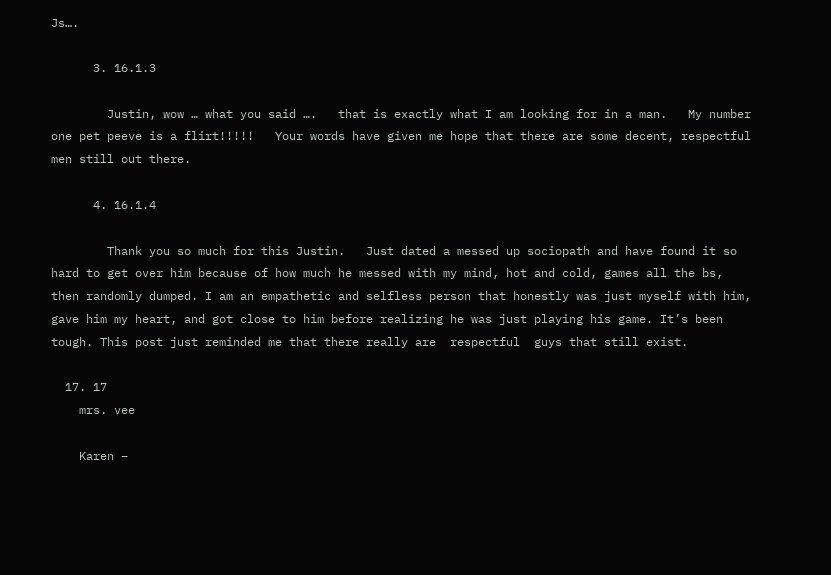Js….

      3. 16.1.3

        Justin, wow … what you said ….   that is exactly what I am looking for in a man.   My number one pet peeve is a flirt!!!!!   Your words have given me hope that there are some decent, respectful men still out there.

      4. 16.1.4

        Thank you so much for this Justin.   Just dated a messed up sociopath and have found it so hard to get over him because of how much he messed with my mind, hot and cold, games all the bs, then randomly dumped. I am an empathetic and selfless person that honestly was just myself with him, gave him my heart, and got close to him before realizing he was just playing his game. It’s been tough. This post just reminded me that there really are  respectful  guys that still exist.

  17. 17
    mrs. vee

    Karen –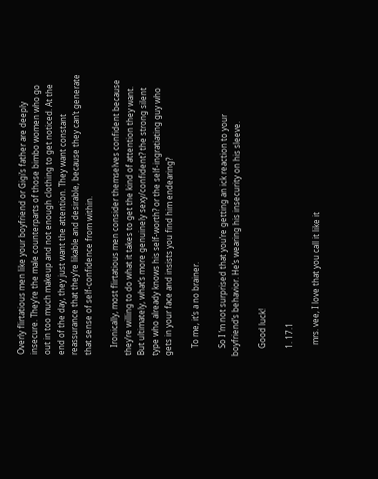Overly flirtatious men like your boyfriend or Gigi’s father are deeply insecure. They’re the male counterparts of those bimbo women who go out in too much makeup and not enough clothing to get noticed. At the end of the day, they just want the attention. They want constant reassurance that they’re likable and desirable, because they can’t generate that sense of self-confidence from within.

    Ironically, most flirtatious men consider themselves confident because they’re willing to do what it takes to get the kind of attention they want. But ultimately, what’s more genuinely sexy/confident? the strong silent type who already knows his self-worth? or the self-ingratiating guy who gets in your face and insists you find him endearing?

    To me, it’s a no brainer.

    So I ‘m not surprised that you’re getting an ick reaction to your boyfriend’s behavior. He’s wearing his insecurity on his sleeve.

    Good luck!

    1. 17.1

      mrs. vee, I love that you call it like it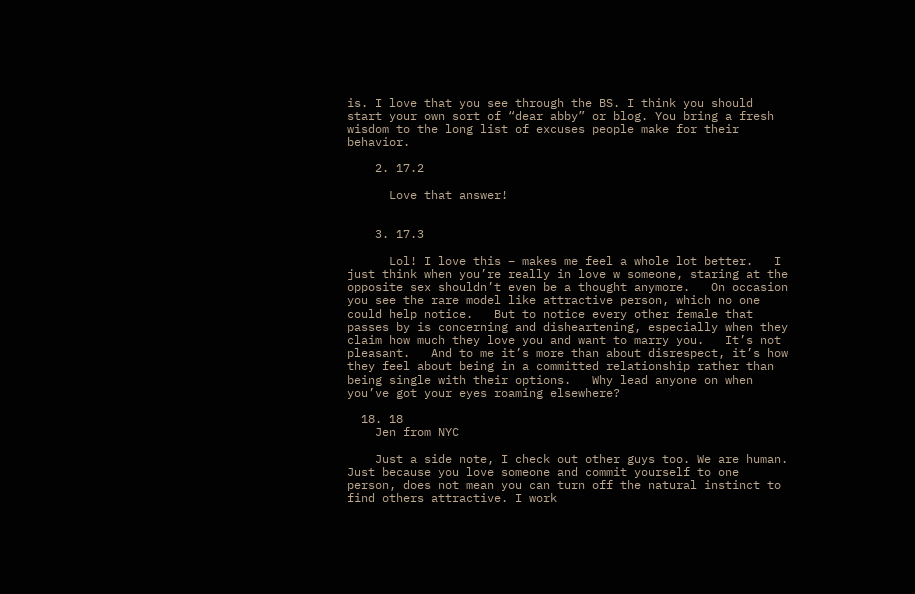is. I love that you see through the BS. I think you should start your own sort of “dear abby” or blog. You bring a fresh wisdom to the long list of excuses people make for their behavior.

    2. 17.2

      Love that answer!


    3. 17.3

      Lol! I love this – makes me feel a whole lot better.   I just think when you’re really in love w someone, staring at the opposite sex shouldn’t even be a thought anymore.   On occasion you see the rare model like attractive person, which no one could help notice.   But to notice every other female that passes by is concerning and disheartening, especially when they claim how much they love you and want to marry you.   It’s not pleasant.   And to me it’s more than about disrespect, it’s how they feel about being in a committed relationship rather than being single with their options.   Why lead anyone on when you’ve got your eyes roaming elsewhere?

  18. 18
    Jen from NYC

    Just a side note, I check out other guys too. We are human. Just because you love someone and commit yourself to one person, does not mean you can turn off the natural instinct to find others attractive. I work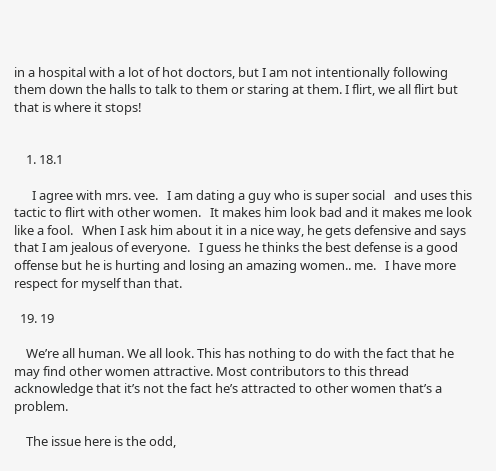in a hospital with a lot of hot doctors, but I am not intentionally following them down the halls to talk to them or staring at them. I flirt, we all flirt but that is where it stops!


    1. 18.1

      I agree with mrs. vee.   I am dating a guy who is super social   and uses this tactic to flirt with other women.   It makes him look bad and it makes me look like a fool.   When I ask him about it in a nice way, he gets defensive and says that I am jealous of everyone.   I guess he thinks the best defense is a good offense but he is hurting and losing an amazing women.. me.   I have more respect for myself than that.

  19. 19

    We’re all human. We all look. This has nothing to do with the fact that he may find other women attractive. Most contributors to this thread acknowledge that it’s not the fact he’s attracted to other women that’s a problem.

    The issue here is the odd,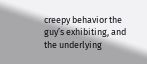creepy behavior the guy’s exhibiting, and the underlying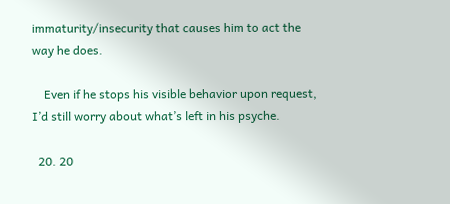immaturity/insecurity that causes him to act the way he does.

    Even if he stops his visible behavior upon request, I’d still worry about what’s left in his psyche.

  20. 20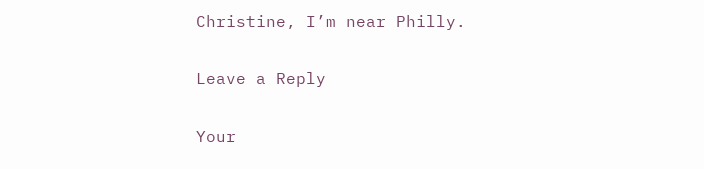Christine, I’m near Philly.

Leave a Reply

Your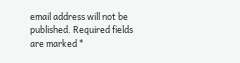email address will not be published. Required fields are marked *